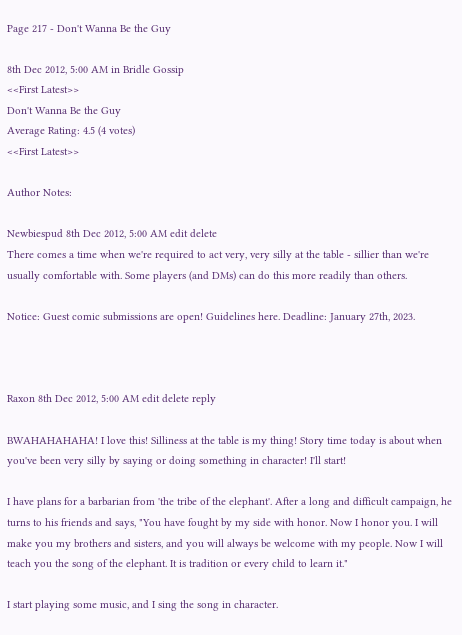Page 217 - Don't Wanna Be the Guy

8th Dec 2012, 5:00 AM in Bridle Gossip
<<First Latest>>
Don't Wanna Be the Guy
Average Rating: 4.5 (4 votes)
<<First Latest>>

Author Notes:

Newbiespud 8th Dec 2012, 5:00 AM edit delete
There comes a time when we're required to act very, very silly at the table - sillier than we're usually comfortable with. Some players (and DMs) can do this more readily than others.

Notice: Guest comic submissions are open! Guidelines here. Deadline: January 27th, 2023.



Raxon 8th Dec 2012, 5:00 AM edit delete reply

BWAHAHAHAHA! I love this! Silliness at the table is my thing! Story time today is about when you've been very silly by saying or doing something in character! I'll start!

I have plans for a barbarian from 'the tribe of the elephant'. After a long and difficult campaign, he turns to his friends and says, "You have fought by my side with honor. Now I honor you. I will make you my brothers and sisters, and you will always be welcome with my people. Now I will teach you the song of the elephant. It is tradition or every child to learn it."

I start playing some music, and I sing the song in character.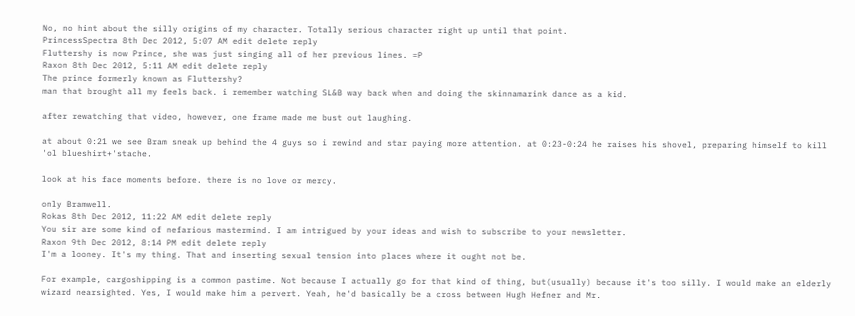No, no hint about the silly origins of my character. Totally serious character right up until that point.
PrincessSpectra 8th Dec 2012, 5:07 AM edit delete reply
Fluttershy is now Prince, she was just singing all of her previous lines. =P
Raxon 8th Dec 2012, 5:11 AM edit delete reply
The prince formerly known as Fluttershy?
man that brought all my feels back. i remember watching SL&B way back when and doing the skinnamarink dance as a kid.

after rewatching that video, however, one frame made me bust out laughing.

at about 0:21 we see Bram sneak up behind the 4 guys so i rewind and star paying more attention. at 0:23-0:24 he raises his shovel, preparing himself to kill 'ol blueshirt+'stache.

look at his face moments before. there is no love or mercy.

only Bramwell.
Rokas 8th Dec 2012, 11:22 AM edit delete reply
You sir are some kind of nefarious mastermind. I am intrigued by your ideas and wish to subscribe to your newsletter.
Raxon 9th Dec 2012, 8:14 PM edit delete reply
I'm a looney. It's my thing. That and inserting sexual tension into places where it ought not be.

For example, cargoshipping is a common pastime. Not because I actually go for that kind of thing, but(usually) because it's too silly. I would make an elderly wizard nearsighted. Yes, I would make him a pervert. Yeah, he'd basically be a cross between Hugh Hefner and Mr.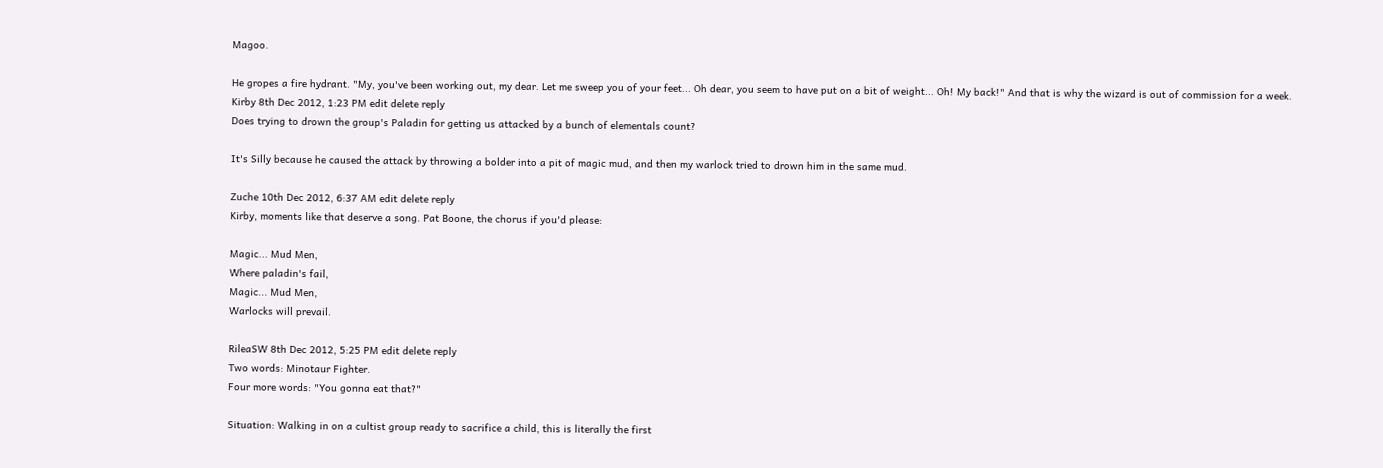Magoo.

He gropes a fire hydrant. "My, you've been working out, my dear. Let me sweep you of your feet... Oh dear, you seem to have put on a bit of weight... Oh! My back!" And that is why the wizard is out of commission for a week.
Kirby 8th Dec 2012, 1:23 PM edit delete reply
Does trying to drown the group's Paladin for getting us attacked by a bunch of elementals count?

It's Silly because he caused the attack by throwing a bolder into a pit of magic mud, and then my warlock tried to drown him in the same mud.

Zuche 10th Dec 2012, 6:37 AM edit delete reply
Kirby, moments like that deserve a song. Pat Boone, the chorus if you'd please:

Magic... Mud Men,
Where paladin's fail,
Magic... Mud Men,
Warlocks will prevail.

RileaSW 8th Dec 2012, 5:25 PM edit delete reply
Two words: Minotaur Fighter.
Four more words: "You gonna eat that?"

Situation: Walking in on a cultist group ready to sacrifice a child, this is literally the first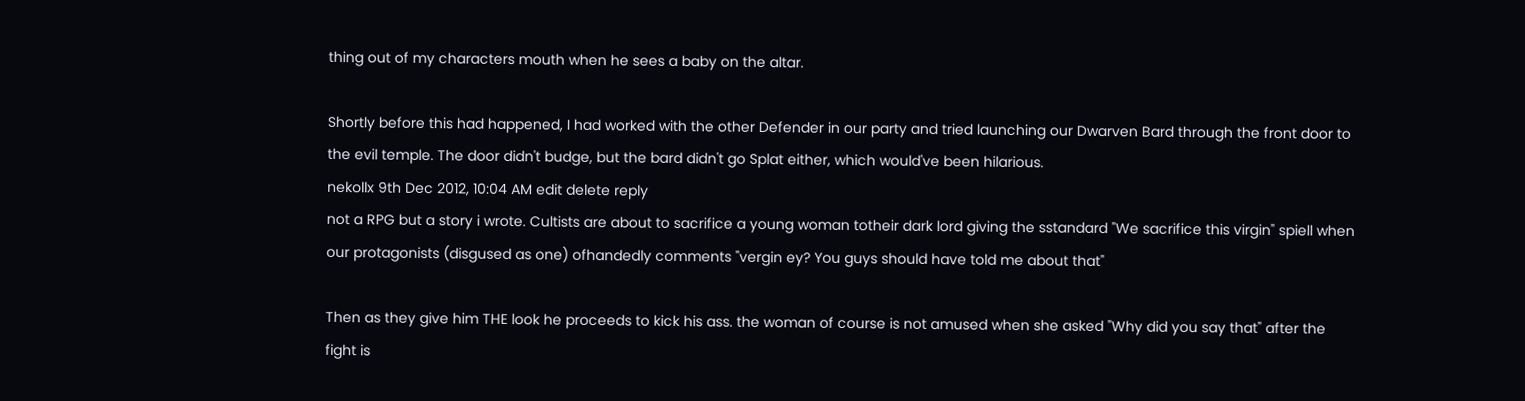thing out of my characters mouth when he sees a baby on the altar.

Shortly before this had happened, I had worked with the other Defender in our party and tried launching our Dwarven Bard through the front door to the evil temple. The door didn't budge, but the bard didn't go Splat either, which would've been hilarious.
nekollx 9th Dec 2012, 10:04 AM edit delete reply
not a RPG but a story i wrote. Cultists are about to sacrifice a young woman totheir dark lord giving the sstandard "We sacrifice this virgin" spiell when our protagonists (disgused as one) ofhandedly comments "vergin ey? You guys should have told me about that"

Then as they give him THE look he proceeds to kick his ass. the woman of course is not amused when she asked "Why did you say that" after the fight is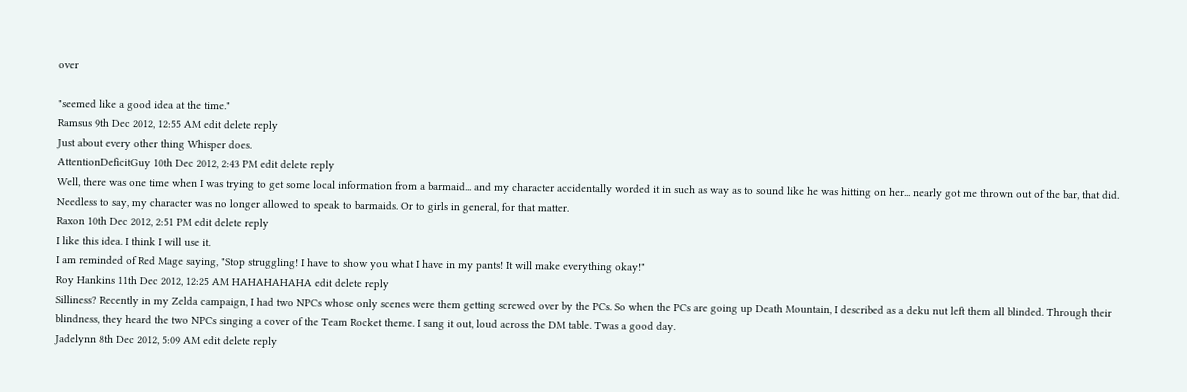over

"seemed like a good idea at the time."
Ramsus 9th Dec 2012, 12:55 AM edit delete reply
Just about every other thing Whisper does.
AttentionDeficitGuy 10th Dec 2012, 2:43 PM edit delete reply
Well, there was one time when I was trying to get some local information from a barmaid... and my character accidentally worded it in such as way as to sound like he was hitting on her... nearly got me thrown out of the bar, that did. Needless to say, my character was no longer allowed to speak to barmaids. Or to girls in general, for that matter.
Raxon 10th Dec 2012, 2:51 PM edit delete reply
I like this idea. I think I will use it.
I am reminded of Red Mage saying, "Stop struggling! I have to show you what I have in my pants! It will make everything okay!"
Roy Hankins 11th Dec 2012, 12:25 AM HAHAHAHAHA edit delete reply
Silliness? Recently in my Zelda campaign, I had two NPCs whose only scenes were them getting screwed over by the PCs. So when the PCs are going up Death Mountain, I described as a deku nut left them all blinded. Through their blindness, they heard the two NPCs singing a cover of the Team Rocket theme. I sang it out, loud across the DM table. Twas a good day.
Jadelynn 8th Dec 2012, 5:09 AM edit delete reply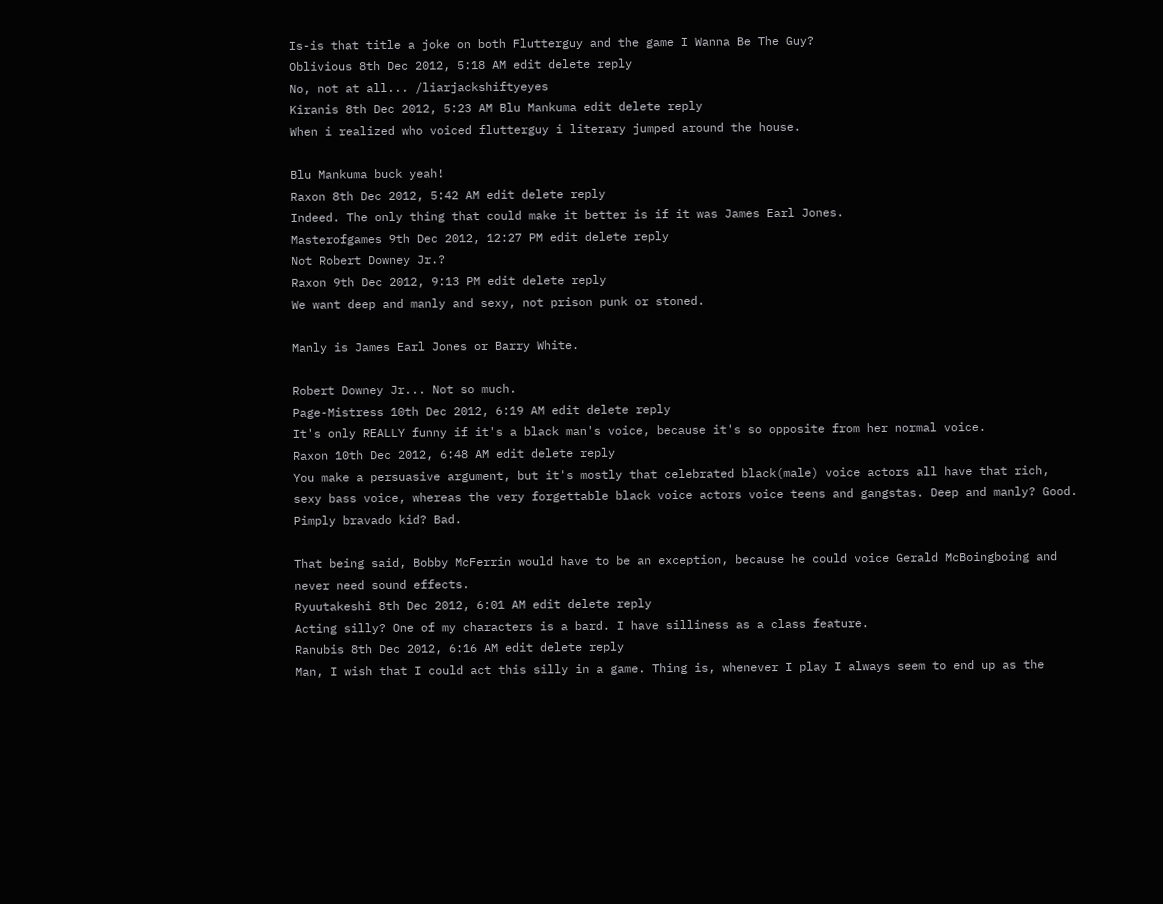Is-is that title a joke on both Flutterguy and the game I Wanna Be The Guy?
Oblivious 8th Dec 2012, 5:18 AM edit delete reply
No, not at all... /liarjackshiftyeyes
Kiranis 8th Dec 2012, 5:23 AM Blu Mankuma edit delete reply
When i realized who voiced flutterguy i literary jumped around the house.

Blu Mankuma buck yeah!
Raxon 8th Dec 2012, 5:42 AM edit delete reply
Indeed. The only thing that could make it better is if it was James Earl Jones.
Masterofgames 9th Dec 2012, 12:27 PM edit delete reply
Not Robert Downey Jr.?
Raxon 9th Dec 2012, 9:13 PM edit delete reply
We want deep and manly and sexy, not prison punk or stoned.

Manly is James Earl Jones or Barry White.

Robert Downey Jr... Not so much.
Page-Mistress 10th Dec 2012, 6:19 AM edit delete reply
It's only REALLY funny if it's a black man's voice, because it's so opposite from her normal voice.
Raxon 10th Dec 2012, 6:48 AM edit delete reply
You make a persuasive argument, but it's mostly that celebrated black(male) voice actors all have that rich, sexy bass voice, whereas the very forgettable black voice actors voice teens and gangstas. Deep and manly? Good. Pimply bravado kid? Bad.

That being said, Bobby McFerrin would have to be an exception, because he could voice Gerald McBoingboing and never need sound effects.
Ryuutakeshi 8th Dec 2012, 6:01 AM edit delete reply
Acting silly? One of my characters is a bard. I have silliness as a class feature.
Ranubis 8th Dec 2012, 6:16 AM edit delete reply
Man, I wish that I could act this silly in a game. Thing is, whenever I play I always seem to end up as the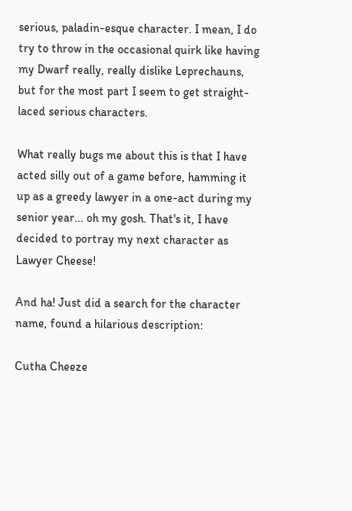serious, paladin-esque character. I mean, I do try to throw in the occasional quirk like having my Dwarf really, really dislike Leprechauns, but for the most part I seem to get straight-laced serious characters.

What really bugs me about this is that I have acted silly out of a game before, hamming it up as a greedy lawyer in a one-act during my senior year... oh my gosh. That's it, I have decided to portray my next character as Lawyer Cheese!

And ha! Just did a search for the character name, found a hilarious description:

Cutha Cheeze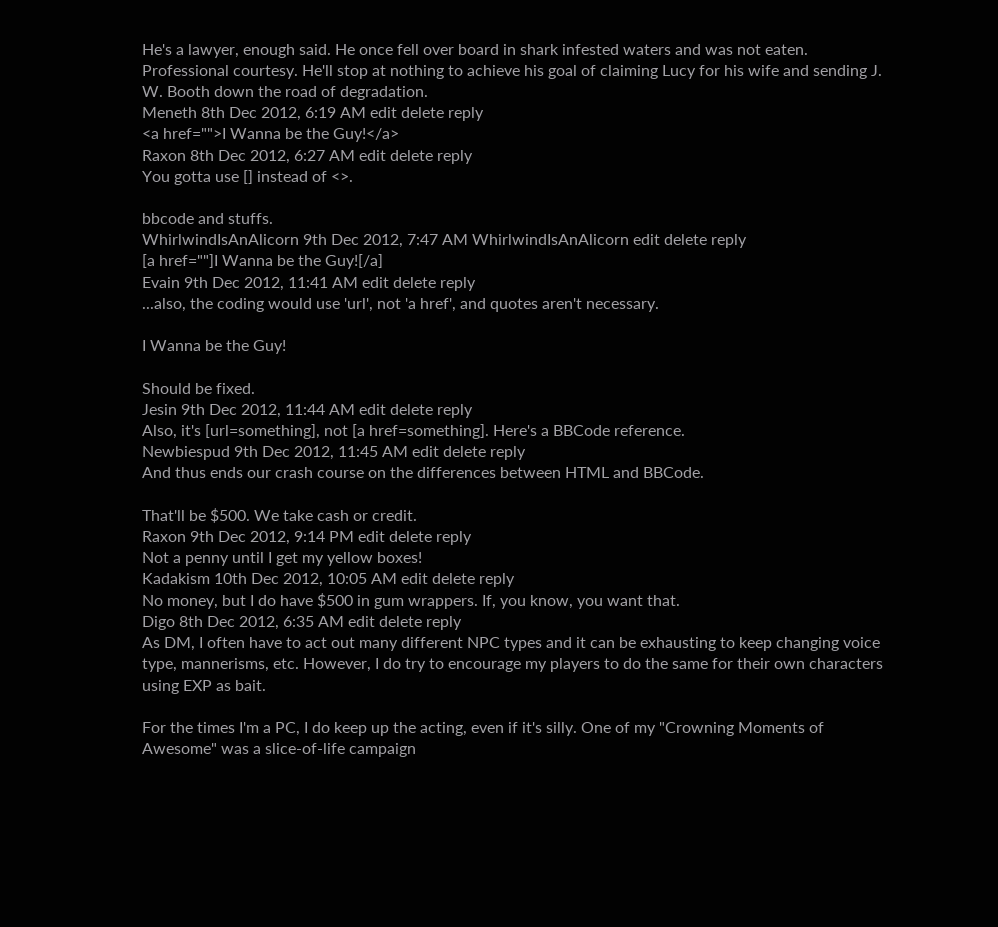He's a lawyer, enough said. He once fell over board in shark infested waters and was not eaten. Professional courtesy. He'll stop at nothing to achieve his goal of claiming Lucy for his wife and sending J. W. Booth down the road of degradation.
Meneth 8th Dec 2012, 6:19 AM edit delete reply
<a href="">I Wanna be the Guy!</a>
Raxon 8th Dec 2012, 6:27 AM edit delete reply
You gotta use [] instead of <>.

bbcode and stuffs.
WhirlwindIsAnAlicorn 9th Dec 2012, 7:47 AM WhirlwindIsAnAlicorn edit delete reply
[a href=""]I Wanna be the Guy![/a]
Evain 9th Dec 2012, 11:41 AM edit delete reply
...also, the coding would use 'url', not 'a href', and quotes aren't necessary.

I Wanna be the Guy!

Should be fixed.
Jesin 9th Dec 2012, 11:44 AM edit delete reply
Also, it's [url=something], not [a href=something]. Here's a BBCode reference.
Newbiespud 9th Dec 2012, 11:45 AM edit delete reply
And thus ends our crash course on the differences between HTML and BBCode.

That'll be $500. We take cash or credit.
Raxon 9th Dec 2012, 9:14 PM edit delete reply
Not a penny until I get my yellow boxes!
Kadakism 10th Dec 2012, 10:05 AM edit delete reply
No money, but I do have $500 in gum wrappers. If, you know, you want that.
Digo 8th Dec 2012, 6:35 AM edit delete reply
As DM, I often have to act out many different NPC types and it can be exhausting to keep changing voice type, mannerisms, etc. However, I do try to encourage my players to do the same for their own characters using EXP as bait.

For the times I'm a PC, I do keep up the acting, even if it's silly. One of my "Crowning Moments of Awesome" was a slice-of-life campaign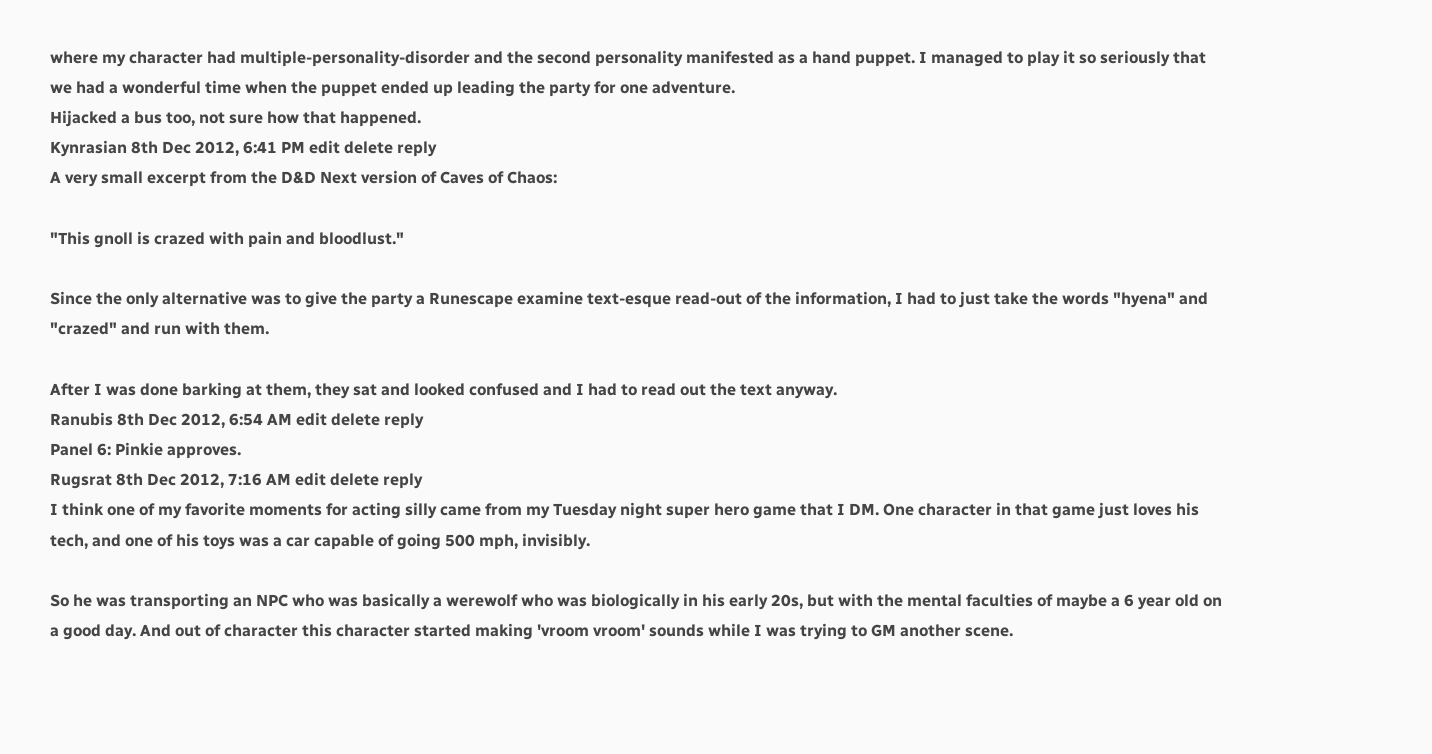where my character had multiple-personality-disorder and the second personality manifested as a hand puppet. I managed to play it so seriously that we had a wonderful time when the puppet ended up leading the party for one adventure.
Hijacked a bus too, not sure how that happened.
Kynrasian 8th Dec 2012, 6:41 PM edit delete reply
A very small excerpt from the D&D Next version of Caves of Chaos:

"This gnoll is crazed with pain and bloodlust."

Since the only alternative was to give the party a Runescape examine text-esque read-out of the information, I had to just take the words "hyena" and "crazed" and run with them.

After I was done barking at them, they sat and looked confused and I had to read out the text anyway.
Ranubis 8th Dec 2012, 6:54 AM edit delete reply
Panel 6: Pinkie approves.
Rugsrat 8th Dec 2012, 7:16 AM edit delete reply
I think one of my favorite moments for acting silly came from my Tuesday night super hero game that I DM. One character in that game just loves his tech, and one of his toys was a car capable of going 500 mph, invisibly.

So he was transporting an NPC who was basically a werewolf who was biologically in his early 20s, but with the mental faculties of maybe a 6 year old on a good day. And out of character this character started making 'vroom vroom' sounds while I was trying to GM another scene.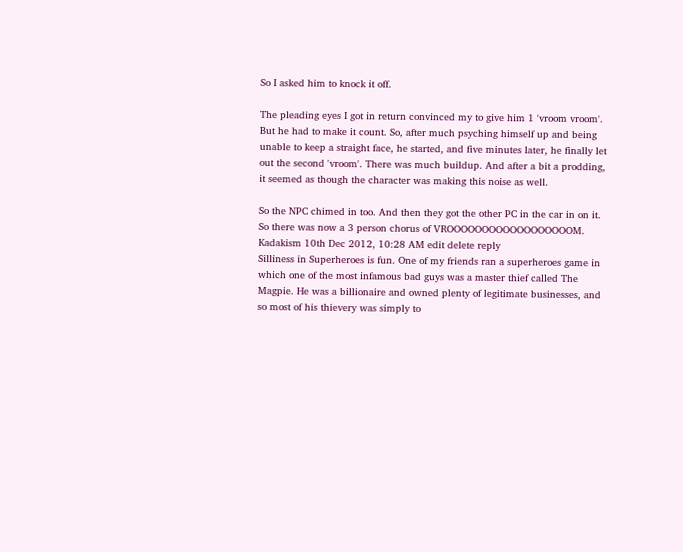So I asked him to knock it off.

The pleading eyes I got in return convinced my to give him 1 'vroom vroom'. But he had to make it count. So, after much psyching himself up and being unable to keep a straight face, he started, and five minutes later, he finally let out the second 'vroom'. There was much buildup. And after a bit a prodding, it seemed as though the character was making this noise as well.

So the NPC chimed in too. And then they got the other PC in the car in on it. So there was now a 3 person chorus of VROOOOOOOOOOOOOOOOOOM.
Kadakism 10th Dec 2012, 10:28 AM edit delete reply
Silliness in Superheroes is fun. One of my friends ran a superheroes game in which one of the most infamous bad guys was a master thief called The Magpie. He was a billionaire and owned plenty of legitimate businesses, and so most of his thievery was simply to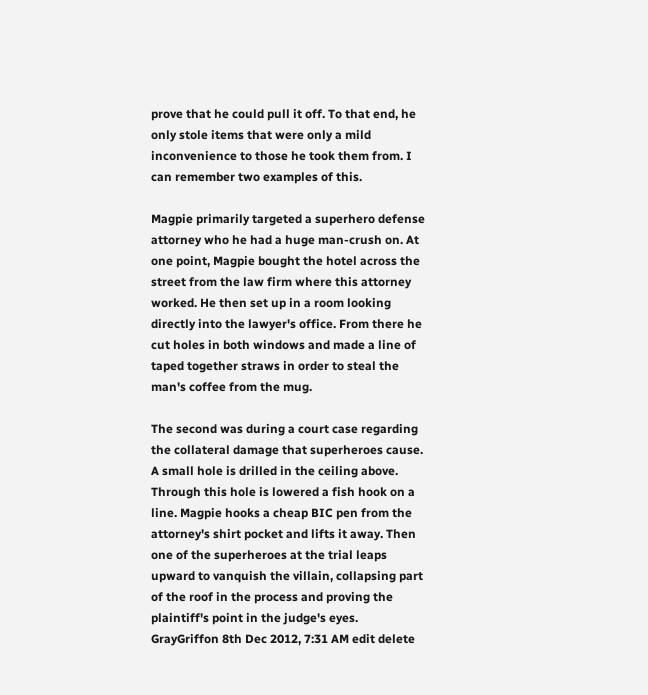prove that he could pull it off. To that end, he only stole items that were only a mild inconvenience to those he took them from. I can remember two examples of this.

Magpie primarily targeted a superhero defense attorney who he had a huge man-crush on. At one point, Magpie bought the hotel across the street from the law firm where this attorney worked. He then set up in a room looking directly into the lawyer's office. From there he cut holes in both windows and made a line of taped together straws in order to steal the man's coffee from the mug.

The second was during a court case regarding the collateral damage that superheroes cause. A small hole is drilled in the ceiling above. Through this hole is lowered a fish hook on a line. Magpie hooks a cheap BIC pen from the attorney's shirt pocket and lifts it away. Then one of the superheroes at the trial leaps upward to vanquish the villain, collapsing part of the roof in the process and proving the plaintiff's point in the judge's eyes.
GrayGriffon 8th Dec 2012, 7:31 AM edit delete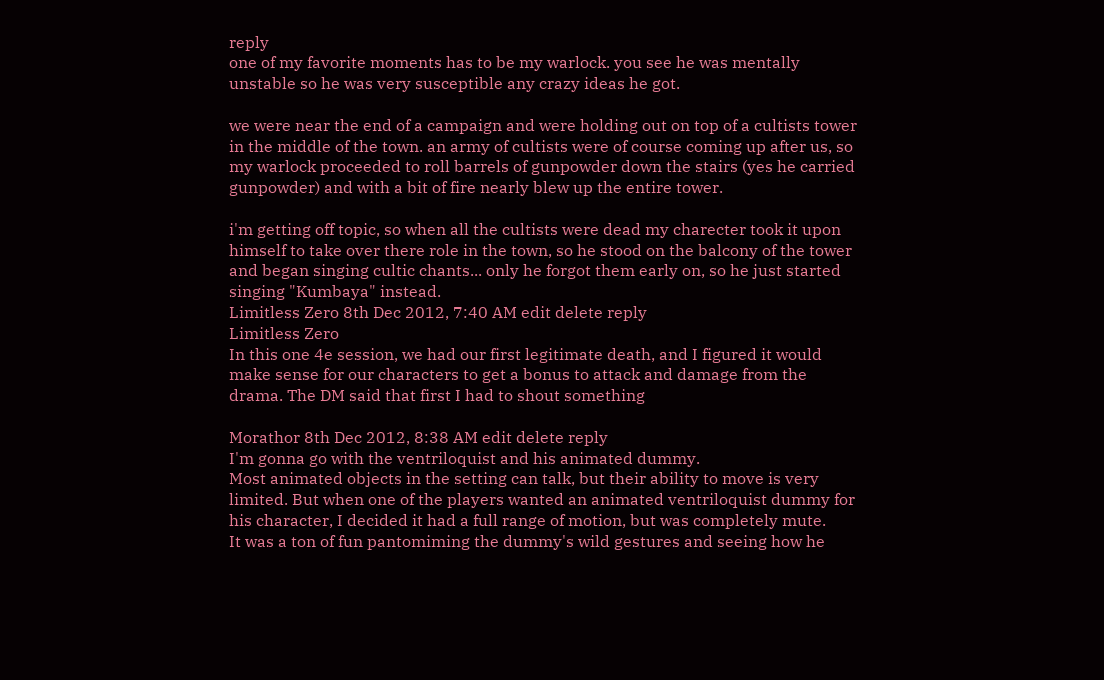reply
one of my favorite moments has to be my warlock. you see he was mentally unstable so he was very susceptible any crazy ideas he got.

we were near the end of a campaign and were holding out on top of a cultists tower in the middle of the town. an army of cultists were of course coming up after us, so my warlock proceeded to roll barrels of gunpowder down the stairs (yes he carried gunpowder) and with a bit of fire nearly blew up the entire tower.

i'm getting off topic, so when all the cultists were dead my charecter took it upon himself to take over there role in the town, so he stood on the balcony of the tower and began singing cultic chants... only he forgot them early on, so he just started singing "Kumbaya" instead.
Limitless Zero 8th Dec 2012, 7:40 AM edit delete reply
Limitless Zero
In this one 4e session, we had our first legitimate death, and I figured it would make sense for our characters to get a bonus to attack and damage from the drama. The DM said that first I had to shout something

Morathor 8th Dec 2012, 8:38 AM edit delete reply
I'm gonna go with the ventriloquist and his animated dummy.
Most animated objects in the setting can talk, but their ability to move is very limited. But when one of the players wanted an animated ventriloquist dummy for his character, I decided it had a full range of motion, but was completely mute.
It was a ton of fun pantomiming the dummy's wild gestures and seeing how he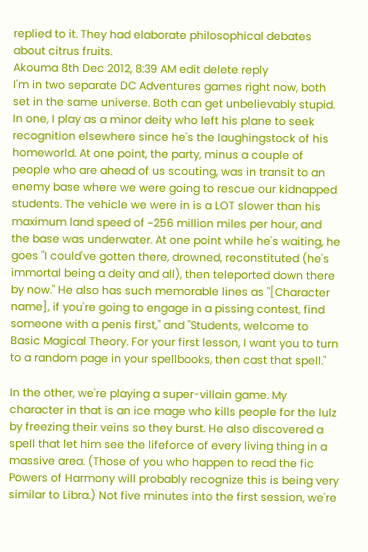replied to it. They had elaborate philosophical debates about citrus fruits.
Akouma 8th Dec 2012, 8:39 AM edit delete reply
I'm in two separate DC Adventures games right now, both set in the same universe. Both can get unbelievably stupid. In one, I play as a minor deity who left his plane to seek recognition elsewhere since he's the laughingstock of his homeworld. At one point, the party, minus a couple of people who are ahead of us scouting, was in transit to an enemy base where we were going to rescue our kidnapped students. The vehicle we were in is a LOT slower than his maximum land speed of ~256 million miles per hour, and the base was underwater. At one point while he's waiting, he goes "I could've gotten there, drowned, reconstituted (he's immortal being a deity and all), then teleported down there by now." He also has such memorable lines as "[Character name], if you're going to engage in a pissing contest, find someone with a penis first," and "Students, welcome to Basic Magical Theory. For your first lesson, I want you to turn to a random page in your spellbooks, then cast that spell."

In the other, we're playing a super-villain game. My character in that is an ice mage who kills people for the lulz by freezing their veins so they burst. He also discovered a spell that let him see the lifeforce of every living thing in a massive area. (Those of you who happen to read the fic Powers of Harmony will probably recognize this is being very similar to Libra.) Not five minutes into the first session, we're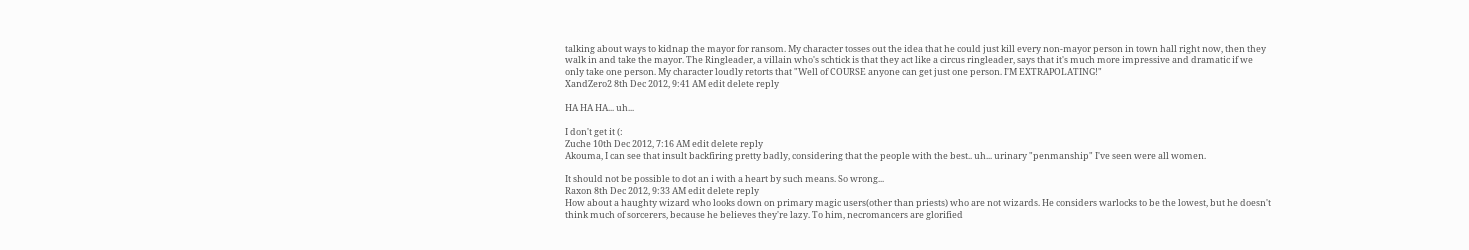talking about ways to kidnap the mayor for ransom. My character tosses out the idea that he could just kill every non-mayor person in town hall right now, then they walk in and take the mayor. The Ringleader, a villain who's schtick is that they act like a circus ringleader, says that it's much more impressive and dramatic if we only take one person. My character loudly retorts that "Well of COURSE anyone can get just one person. I'M EXTRAPOLATING!"
XandZero2 8th Dec 2012, 9:41 AM edit delete reply

HA HA HA... uh...

I don't get it (:
Zuche 10th Dec 2012, 7:16 AM edit delete reply
Akouma, I can see that insult backfiring pretty badly, considering that the people with the best.. uh... urinary "penmanship" I've seen were all women.

It should not be possible to dot an i with a heart by such means. So wrong...
Raxon 8th Dec 2012, 9:33 AM edit delete reply
How about a haughty wizard who looks down on primary magic users(other than priests) who are not wizards. He considers warlocks to be the lowest, but he doesn't think much of sorcerers, because he believes they're lazy. To him, necromancers are glorified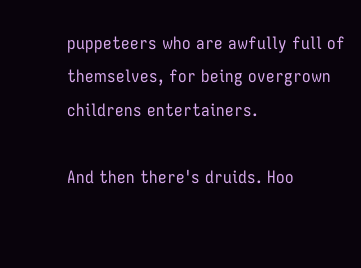puppeteers who are awfully full of themselves, for being overgrown childrens entertainers.

And then there's druids. Hoo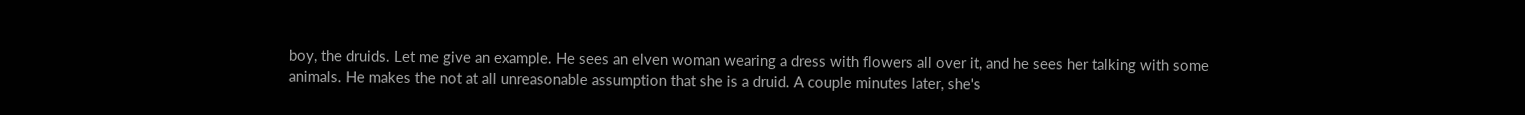boy, the druids. Let me give an example. He sees an elven woman wearing a dress with flowers all over it, and he sees her talking with some animals. He makes the not at all unreasonable assumption that she is a druid. A couple minutes later, she's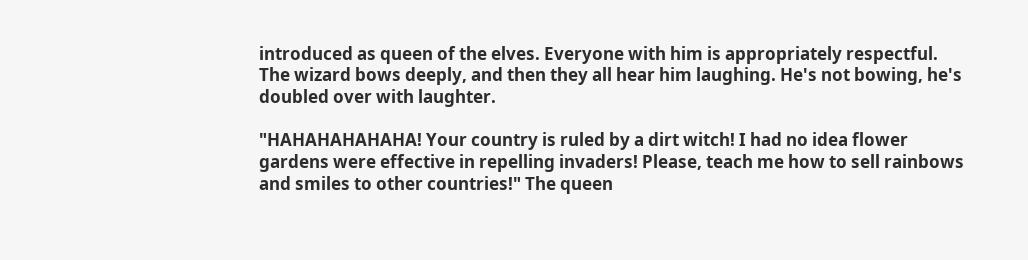introduced as queen of the elves. Everyone with him is appropriately respectful. The wizard bows deeply, and then they all hear him laughing. He's not bowing, he's doubled over with laughter.

"HAHAHAHAHAHA! Your country is ruled by a dirt witch! I had no idea flower gardens were effective in repelling invaders! Please, teach me how to sell rainbows and smiles to other countries!" The queen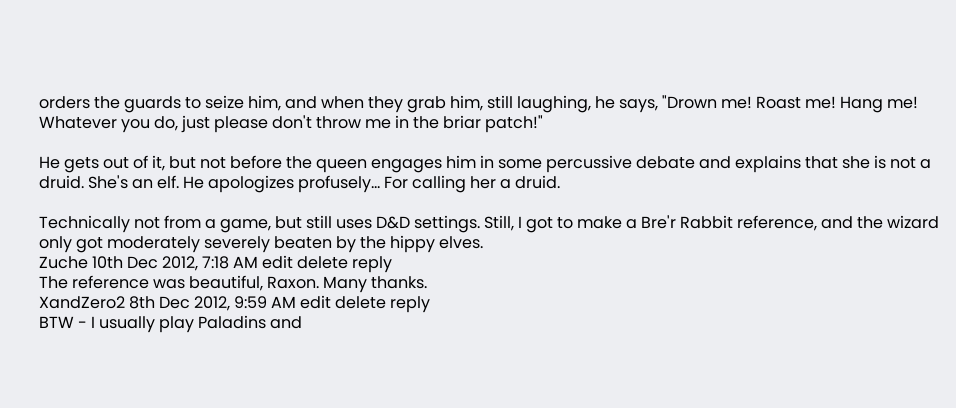orders the guards to seize him, and when they grab him, still laughing, he says, "Drown me! Roast me! Hang me! Whatever you do, just please don't throw me in the briar patch!"

He gets out of it, but not before the queen engages him in some percussive debate and explains that she is not a druid. She's an elf. He apologizes profusely... For calling her a druid.

Technically not from a game, but still uses D&D settings. Still, I got to make a Bre'r Rabbit reference, and the wizard only got moderately severely beaten by the hippy elves.
Zuche 10th Dec 2012, 7:18 AM edit delete reply
The reference was beautiful, Raxon. Many thanks.
XandZero2 8th Dec 2012, 9:59 AM edit delete reply
BTW - I usually play Paladins and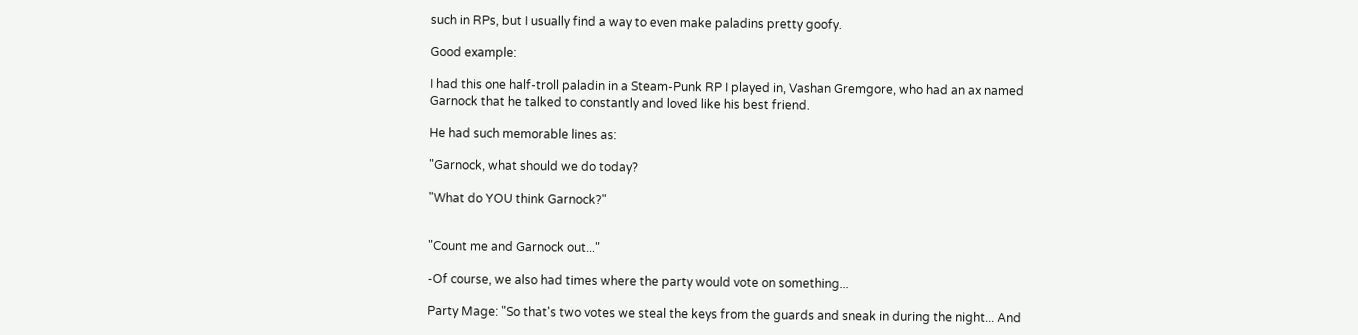such in RPs, but I usually find a way to even make paladins pretty goofy.

Good example:

I had this one half-troll paladin in a Steam-Punk RP I played in, Vashan Gremgore, who had an ax named Garnock that he talked to constantly and loved like his best friend.

He had such memorable lines as:

"Garnock, what should we do today?

"What do YOU think Garnock?"


"Count me and Garnock out..."

-Of course, we also had times where the party would vote on something...

Party Mage: "So that's two votes we steal the keys from the guards and sneak in during the night... And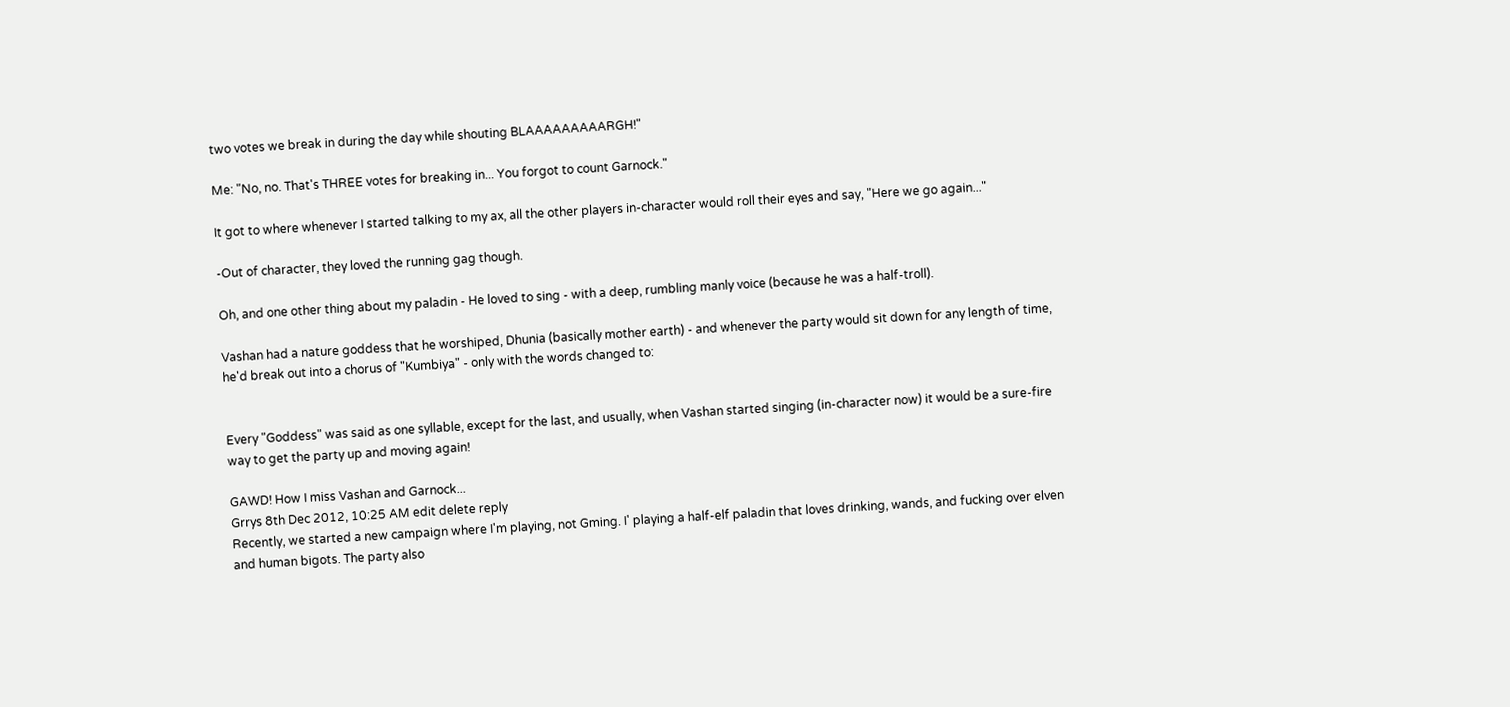two votes we break in during the day while shouting BLAAAAAAAAARGH!"

Me: "No, no. That's THREE votes for breaking in... You forgot to count Garnock."

It got to where whenever I started talking to my ax, all the other players in-character would roll their eyes and say, "Here we go again..."

-Out of character, they loved the running gag though.

Oh, and one other thing about my paladin - He loved to sing - with a deep, rumbling manly voice (because he was a half-troll).

Vashan had a nature goddess that he worshiped, Dhunia (basically mother earth) - and whenever the party would sit down for any length of time, he'd break out into a chorus of "Kumbiya" - only with the words changed to:


Every "Goddess" was said as one syllable, except for the last, and usually, when Vashan started singing (in-character now) it would be a sure-fire way to get the party up and moving again!

GAWD! How I miss Vashan and Garnock...
Grrys 8th Dec 2012, 10:25 AM edit delete reply
Recently, we started a new campaign where I'm playing, not Gming. I' playing a half-elf paladin that loves drinking, wands, and fucking over elven and human bigots. The party also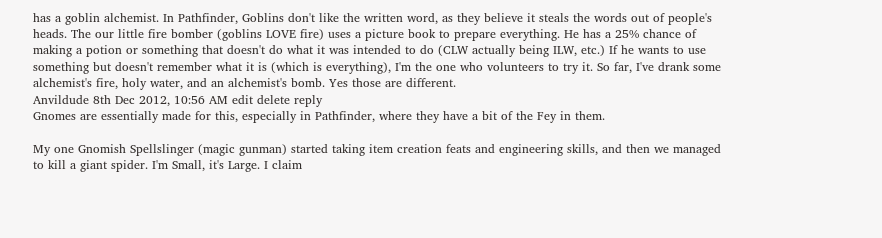has a goblin alchemist. In Pathfinder, Goblins don't like the written word, as they believe it steals the words out of people's heads. The our little fire bomber (goblins LOVE fire) uses a picture book to prepare everything. He has a 25% chance of making a potion or something that doesn't do what it was intended to do (CLW actually being ILW, etc.) If he wants to use something but doesn't remember what it is (which is everything), I'm the one who volunteers to try it. So far, I've drank some alchemist's fire, holy water, and an alchemist's bomb. Yes those are different.
Anvildude 8th Dec 2012, 10:56 AM edit delete reply
Gnomes are essentially made for this, especially in Pathfinder, where they have a bit of the Fey in them.

My one Gnomish Spellslinger (magic gunman) started taking item creation feats and engineering skills, and then we managed to kill a giant spider. I'm Small, it's Large. I claim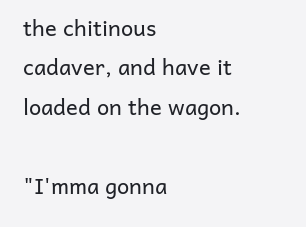the chitinous cadaver, and have it loaded on the wagon.

"I'mma gonna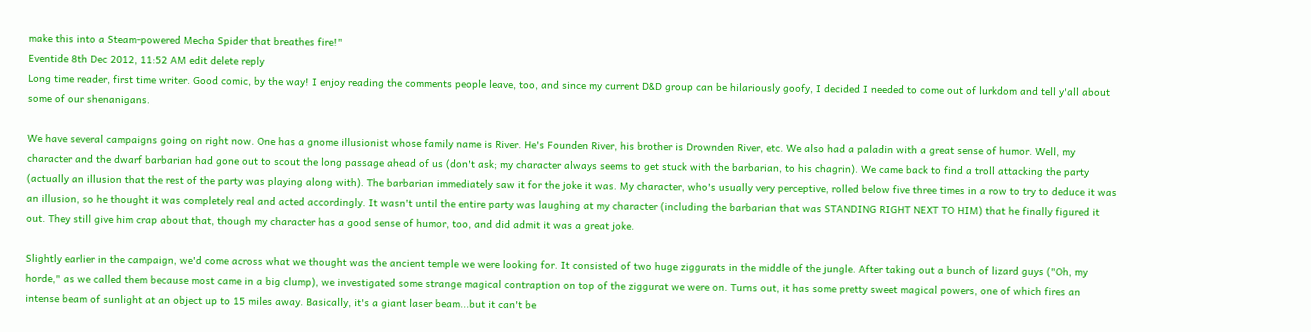make this into a Steam-powered Mecha Spider that breathes fire!"
Eventide 8th Dec 2012, 11:52 AM edit delete reply
Long time reader, first time writer. Good comic, by the way! I enjoy reading the comments people leave, too, and since my current D&D group can be hilariously goofy, I decided I needed to come out of lurkdom and tell y'all about some of our shenanigans.

We have several campaigns going on right now. One has a gnome illusionist whose family name is River. He's Founden River, his brother is Drownden River, etc. We also had a paladin with a great sense of humor. Well, my character and the dwarf barbarian had gone out to scout the long passage ahead of us (don't ask; my character always seems to get stuck with the barbarian, to his chagrin). We came back to find a troll attacking the party (actually an illusion that the rest of the party was playing along with). The barbarian immediately saw it for the joke it was. My character, who's usually very perceptive, rolled below five three times in a row to try to deduce it was an illusion, so he thought it was completely real and acted accordingly. It wasn't until the entire party was laughing at my character (including the barbarian that was STANDING RIGHT NEXT TO HIM) that he finally figured it out. They still give him crap about that, though my character has a good sense of humor, too, and did admit it was a great joke.

Slightly earlier in the campaign, we'd come across what we thought was the ancient temple we were looking for. It consisted of two huge ziggurats in the middle of the jungle. After taking out a bunch of lizard guys ("Oh, my horde," as we called them because most came in a big clump), we investigated some strange magical contraption on top of the ziggurat we were on. Turns out, it has some pretty sweet magical powers, one of which fires an intense beam of sunlight at an object up to 15 miles away. Basically, it's a giant laser beam...but it can't be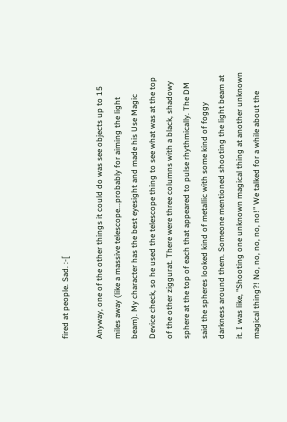fired at people. Sad. :-[

Anyway, one of the other things it could do was see objects up to 15 miles away (like a massive telescope...probably for aiming the light beam). My character has the best eyesight and made his Use Magic Device check, so he used the telescope thing to see what was at the top of the other ziggurat. There were three columns with a black, shadowy sphere at the top of each that appeared to pulse rhythmically. The DM said the spheres looked kind of metallic with some kind of foggy darkness around them. Someone mentioned shooting the light beam at it. I was like, "Shooting one unknown magical thing at another unknown magical thing?! No, no, no, no, no!" We talked for a while about the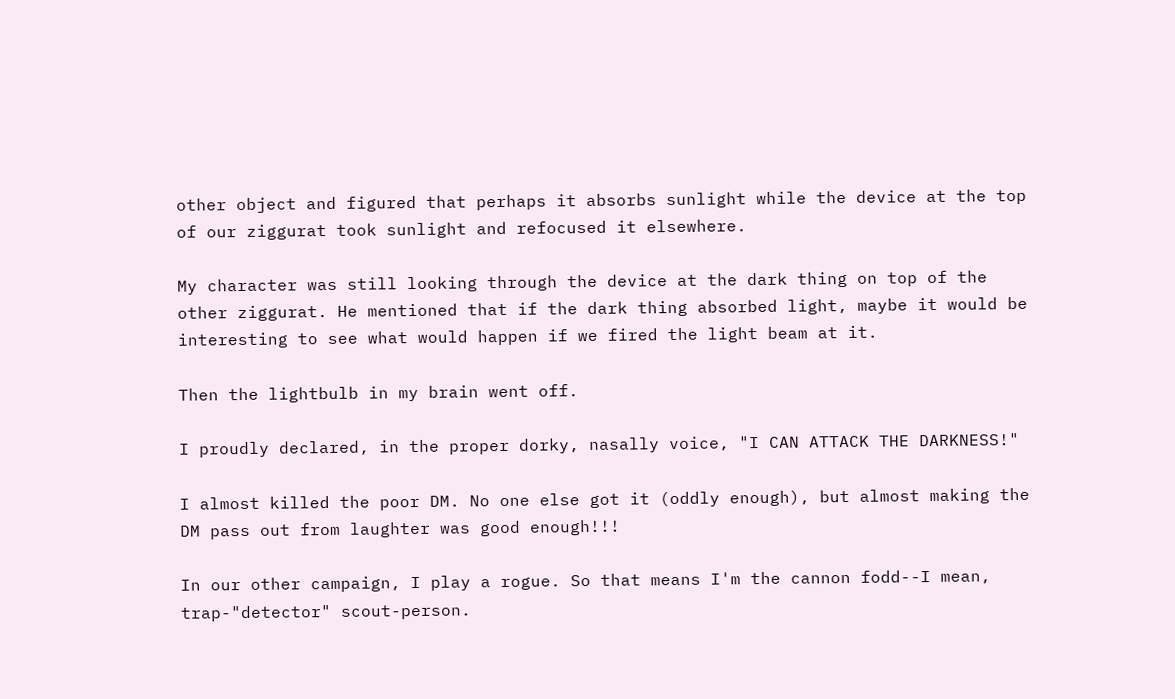other object and figured that perhaps it absorbs sunlight while the device at the top of our ziggurat took sunlight and refocused it elsewhere.

My character was still looking through the device at the dark thing on top of the other ziggurat. He mentioned that if the dark thing absorbed light, maybe it would be interesting to see what would happen if we fired the light beam at it.

Then the lightbulb in my brain went off.

I proudly declared, in the proper dorky, nasally voice, "I CAN ATTACK THE DARKNESS!"

I almost killed the poor DM. No one else got it (oddly enough), but almost making the DM pass out from laughter was good enough!!!

In our other campaign, I play a rogue. So that means I'm the cannon fodd--I mean, trap-"detector" scout-person.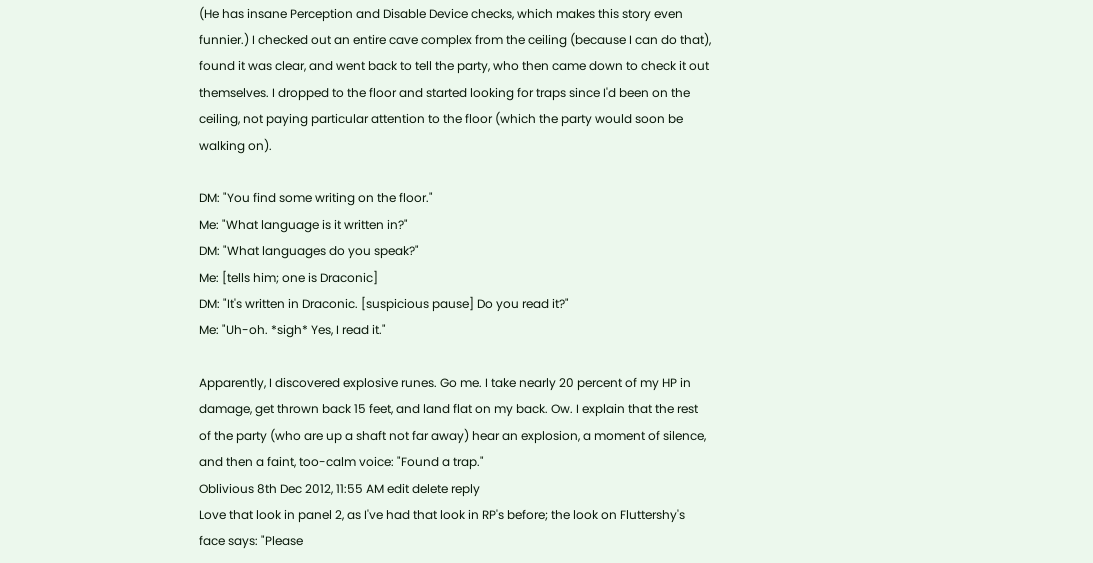(He has insane Perception and Disable Device checks, which makes this story even funnier.) I checked out an entire cave complex from the ceiling (because I can do that), found it was clear, and went back to tell the party, who then came down to check it out themselves. I dropped to the floor and started looking for traps since I'd been on the ceiling, not paying particular attention to the floor (which the party would soon be walking on).

DM: "You find some writing on the floor."
Me: "What language is it written in?"
DM: "What languages do you speak?"
Me: [tells him; one is Draconic]
DM: "It's written in Draconic. [suspicious pause] Do you read it?"
Me: "Uh-oh. *sigh* Yes, I read it."

Apparently, I discovered explosive runes. Go me. I take nearly 20 percent of my HP in damage, get thrown back 15 feet, and land flat on my back. Ow. I explain that the rest of the party (who are up a shaft not far away) hear an explosion, a moment of silence, and then a faint, too-calm voice: "Found a trap."
Oblivious 8th Dec 2012, 11:55 AM edit delete reply
Love that look in panel 2, as I've had that look in RP's before; the look on Fluttershy's face says: "Please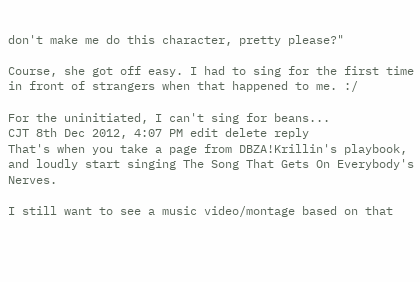don't make me do this character, pretty please?"

Course, she got off easy. I had to sing for the first time in front of strangers when that happened to me. :/

For the uninitiated, I can't sing for beans...
CJT 8th Dec 2012, 4:07 PM edit delete reply
That's when you take a page from DBZA!Krillin's playbook, and loudly start singing The Song That Gets On Everybody's Nerves.

I still want to see a music video/montage based on that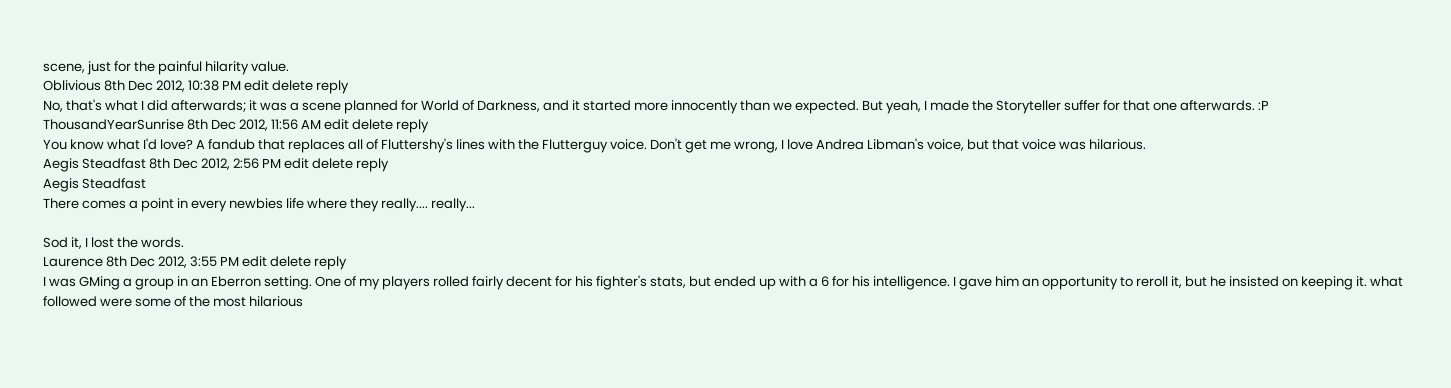scene, just for the painful hilarity value.
Oblivious 8th Dec 2012, 10:38 PM edit delete reply
No, that's what I did afterwards; it was a scene planned for World of Darkness, and it started more innocently than we expected. But yeah, I made the Storyteller suffer for that one afterwards. :P
ThousandYearSunrise 8th Dec 2012, 11:56 AM edit delete reply
You know what I'd love? A fandub that replaces all of Fluttershy's lines with the Flutterguy voice. Don't get me wrong, I love Andrea Libman's voice, but that voice was hilarious.
Aegis Steadfast 8th Dec 2012, 2:56 PM edit delete reply
Aegis Steadfast
There comes a point in every newbies life where they really.... really...

Sod it, I lost the words.
Laurence 8th Dec 2012, 3:55 PM edit delete reply
I was GMing a group in an Eberron setting. One of my players rolled fairly decent for his fighter's stats, but ended up with a 6 for his intelligence. I gave him an opportunity to reroll it, but he insisted on keeping it. what followed were some of the most hilarious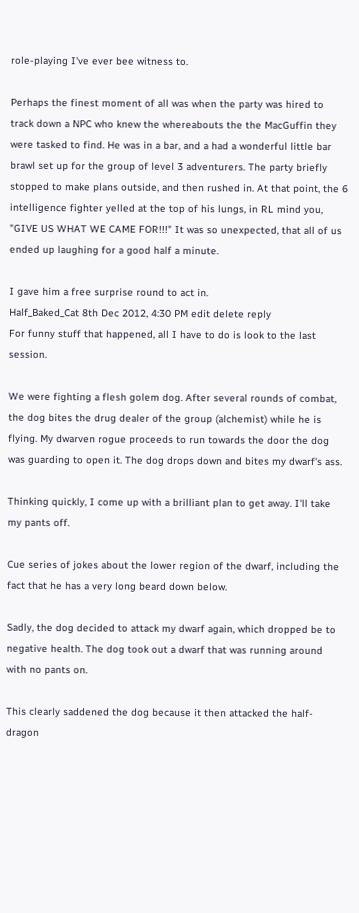role-playing I've ever bee witness to.

Perhaps the finest moment of all was when the party was hired to track down a NPC who knew the whereabouts the the MacGuffin they were tasked to find. He was in a bar, and a had a wonderful little bar brawl set up for the group of level 3 adventurers. The party briefly stopped to make plans outside, and then rushed in. At that point, the 6 intelligence fighter yelled at the top of his lungs, in RL mind you, "GIVE US WHAT WE CAME FOR!!!" It was so unexpected, that all of us ended up laughing for a good half a minute.

I gave him a free surprise round to act in.
Half_Baked_Cat 8th Dec 2012, 4:30 PM edit delete reply
For funny stuff that happened, all I have to do is look to the last session.

We were fighting a flesh golem dog. After several rounds of combat, the dog bites the drug dealer of the group (alchemist) while he is flying. My dwarven rogue proceeds to run towards the door the dog was guarding to open it. The dog drops down and bites my dwarf's ass.

Thinking quickly, I come up with a brilliant plan to get away. I'll take my pants off.

Cue series of jokes about the lower region of the dwarf, including the fact that he has a very long beard down below.

Sadly, the dog decided to attack my dwarf again, which dropped be to negative health. The dog took out a dwarf that was running around with no pants on.

This clearly saddened the dog because it then attacked the half-dragon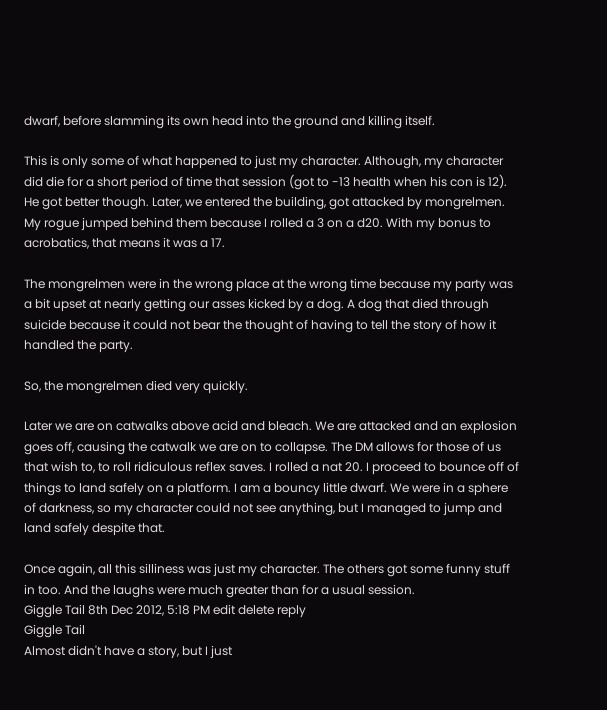dwarf, before slamming its own head into the ground and killing itself.

This is only some of what happened to just my character. Although, my character did die for a short period of time that session (got to -13 health when his con is 12). He got better though. Later, we entered the building, got attacked by mongrelmen. My rogue jumped behind them because I rolled a 3 on a d20. With my bonus to acrobatics, that means it was a 17.

The mongrelmen were in the wrong place at the wrong time because my party was a bit upset at nearly getting our asses kicked by a dog. A dog that died through suicide because it could not bear the thought of having to tell the story of how it handled the party.

So, the mongrelmen died very quickly.

Later we are on catwalks above acid and bleach. We are attacked and an explosion goes off, causing the catwalk we are on to collapse. The DM allows for those of us that wish to, to roll ridiculous reflex saves. I rolled a nat 20. I proceed to bounce off of things to land safely on a platform. I am a bouncy little dwarf. We were in a sphere of darkness, so my character could not see anything, but I managed to jump and land safely despite that.

Once again, all this silliness was just my character. The others got some funny stuff in too. And the laughs were much greater than for a usual session.
Giggle Tail 8th Dec 2012, 5:18 PM edit delete reply
Giggle Tail
Almost didn't have a story, but I just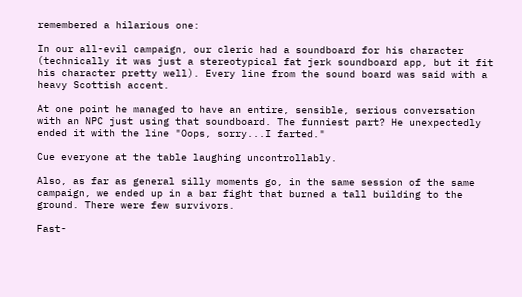remembered a hilarious one:

In our all-evil campaign, our cleric had a soundboard for his character (technically it was just a stereotypical fat jerk soundboard app, but it fit his character pretty well). Every line from the sound board was said with a heavy Scottish accent.

At one point he managed to have an entire, sensible, serious conversation with an NPC just using that soundboard. The funniest part? He unexpectedly ended it with the line "Oops, sorry...I farted."

Cue everyone at the table laughing uncontrollably.

Also, as far as general silly moments go, in the same session of the same campaign, we ended up in a bar fight that burned a tall building to the ground. There were few survivors.

Fast-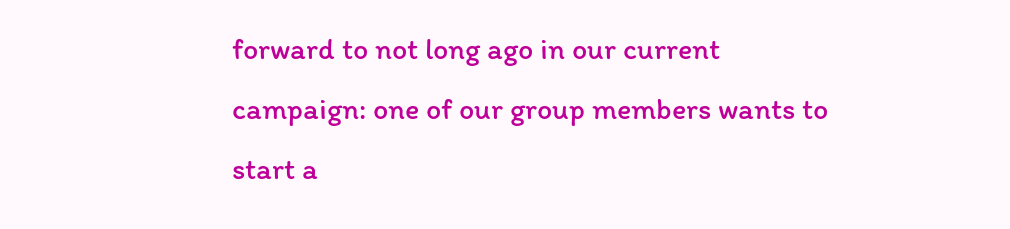forward to not long ago in our current campaign: one of our group members wants to start a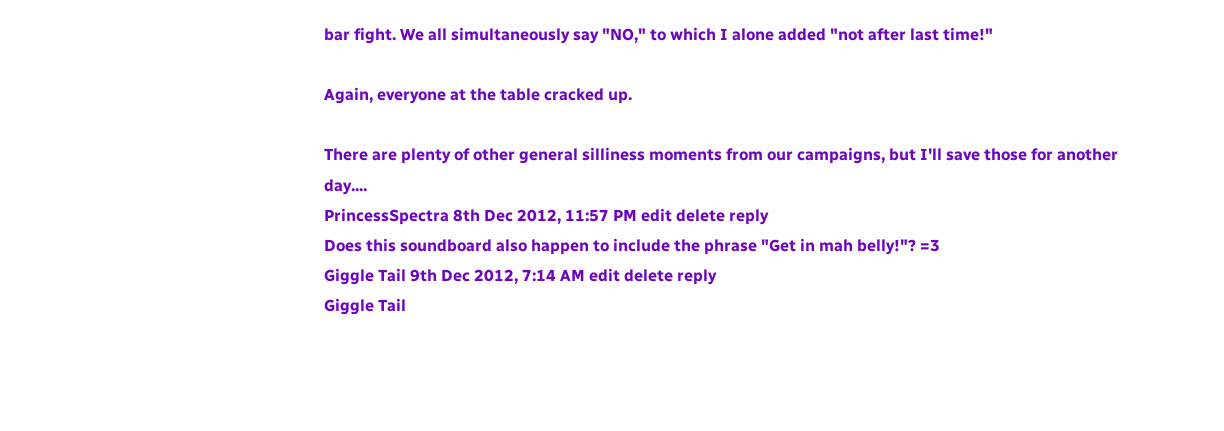bar fight. We all simultaneously say "NO," to which I alone added "not after last time!"

Again, everyone at the table cracked up.

There are plenty of other general silliness moments from our campaigns, but I'll save those for another day....
PrincessSpectra 8th Dec 2012, 11:57 PM edit delete reply
Does this soundboard also happen to include the phrase "Get in mah belly!"? =3
Giggle Tail 9th Dec 2012, 7:14 AM edit delete reply
Giggle Tail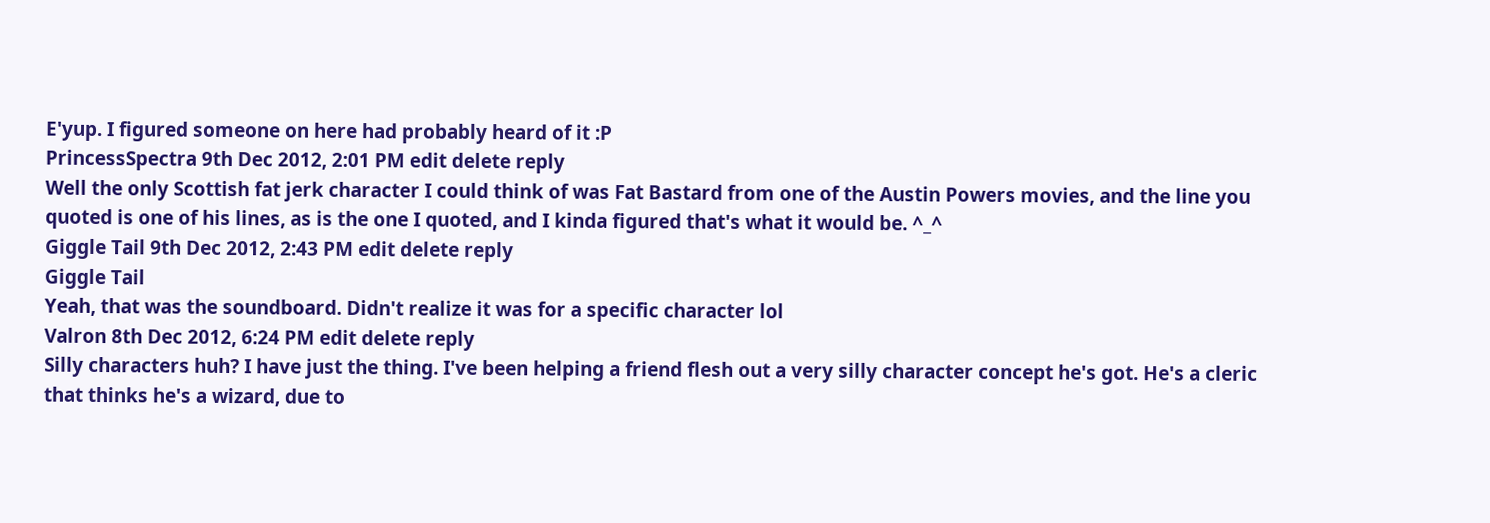E'yup. I figured someone on here had probably heard of it :P
PrincessSpectra 9th Dec 2012, 2:01 PM edit delete reply
Well the only Scottish fat jerk character I could think of was Fat Bastard from one of the Austin Powers movies, and the line you quoted is one of his lines, as is the one I quoted, and I kinda figured that's what it would be. ^_^
Giggle Tail 9th Dec 2012, 2:43 PM edit delete reply
Giggle Tail
Yeah, that was the soundboard. Didn't realize it was for a specific character lol
Valron 8th Dec 2012, 6:24 PM edit delete reply
Silly characters huh? I have just the thing. I've been helping a friend flesh out a very silly character concept he's got. He's a cleric that thinks he's a wizard, due to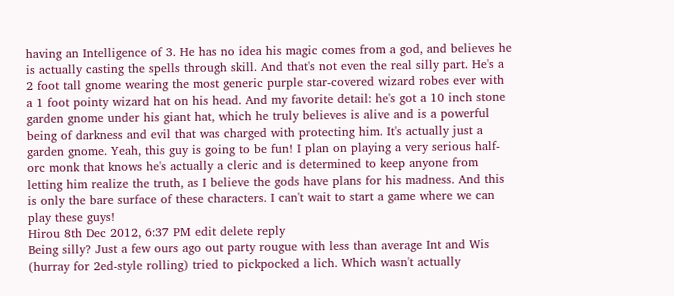having an Intelligence of 3. He has no idea his magic comes from a god, and believes he is actually casting the spells through skill. And that's not even the real silly part. He's a 2 foot tall gnome wearing the most generic purple star-covered wizard robes ever with a 1 foot pointy wizard hat on his head. And my favorite detail: he's got a 10 inch stone garden gnome under his giant hat, which he truly believes is alive and is a powerful being of darkness and evil that was charged with protecting him. It's actually just a garden gnome. Yeah, this guy is going to be fun! I plan on playing a very serious half-orc monk that knows he's actually a cleric and is determined to keep anyone from letting him realize the truth, as I believe the gods have plans for his madness. And this is only the bare surface of these characters. I can't wait to start a game where we can play these guys!
Hirou 8th Dec 2012, 6:37 PM edit delete reply
Being silly? Just a few ours ago out party rougue with less than average Int and Wis (hurray for 2ed-style rolling) tried to pickpocked a lich. Which wasn't actually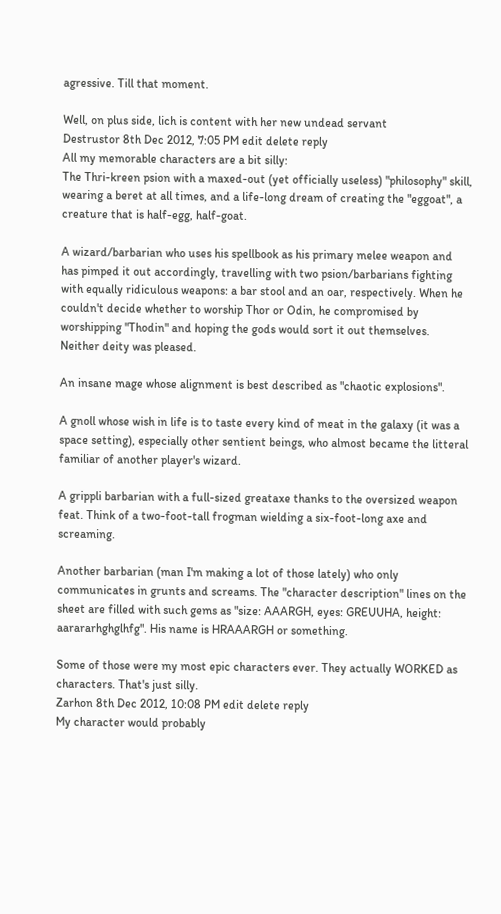agressive. Till that moment.

Well, on plus side, lich is content with her new undead servant
Destrustor 8th Dec 2012, 7:05 PM edit delete reply
All my memorable characters are a bit silly:
The Thri-kreen psion with a maxed-out (yet officially useless) "philosophy" skill, wearing a beret at all times, and a life-long dream of creating the "eggoat", a creature that is half-egg, half-goat.

A wizard/barbarian who uses his spellbook as his primary melee weapon and has pimped it out accordingly, travelling with two psion/barbarians fighting with equally ridiculous weapons: a bar stool and an oar, respectively. When he couldn't decide whether to worship Thor or Odin, he compromised by worshipping "Thodin" and hoping the gods would sort it out themselves. Neither deity was pleased.

An insane mage whose alignment is best described as "chaotic explosions".

A gnoll whose wish in life is to taste every kind of meat in the galaxy (it was a space setting), especially other sentient beings, who almost became the litteral familiar of another player's wizard.

A grippli barbarian with a full-sized greataxe thanks to the oversized weapon feat. Think of a two-foot-tall frogman wielding a six-foot-long axe and screaming.

Another barbarian (man I'm making a lot of those lately) who only communicates in grunts and screams. The "character description" lines on the sheet are filled with such gems as "size: AAARGH, eyes: GREUUHA, height: aarararhghglhfg". His name is HRAAARGH or something.

Some of those were my most epic characters ever. They actually WORKED as characters. That's just silly.
Zarhon 8th Dec 2012, 10:08 PM edit delete reply
My character would probably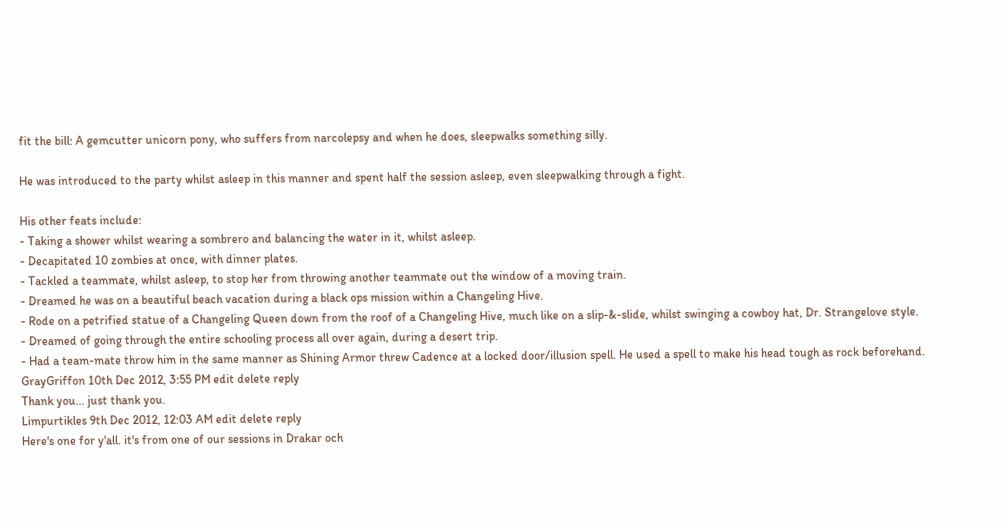fit the bill: A gemcutter unicorn pony, who suffers from narcolepsy and when he does, sleepwalks something silly.

He was introduced to the party whilst asleep in this manner and spent half the session asleep, even sleepwalking through a fight.

His other feats include:
- Taking a shower whilst wearing a sombrero and balancing the water in it, whilst asleep.
- Decapitated 10 zombies at once, with dinner plates.
- Tackled a teammate, whilst asleep, to stop her from throwing another teammate out the window of a moving train.
- Dreamed he was on a beautiful beach vacation during a black ops mission within a Changeling Hive.
- Rode on a petrified statue of a Changeling Queen down from the roof of a Changeling Hive, much like on a slip-&-slide, whilst swinging a cowboy hat, Dr. Strangelove style.
- Dreamed of going through the entire schooling process all over again, during a desert trip.
- Had a team-mate throw him in the same manner as Shining Armor threw Cadence at a locked door/illusion spell. He used a spell to make his head tough as rock beforehand.
GrayGriffon 10th Dec 2012, 3:55 PM edit delete reply
Thank you... just thank you.
Limpurtikles 9th Dec 2012, 12:03 AM edit delete reply
Here's one for y'all. it's from one of our sessions in Drakar och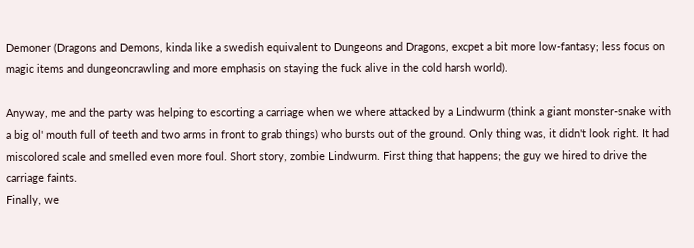Demoner (Dragons and Demons, kinda like a swedish equivalent to Dungeons and Dragons, excpet a bit more low-fantasy; less focus on magic items and dungeoncrawling and more emphasis on staying the fuck alive in the cold harsh world).

Anyway, me and the party was helping to escorting a carriage when we where attacked by a Lindwurm (think a giant monster-snake with a big ol' mouth full of teeth and two arms in front to grab things) who bursts out of the ground. Only thing was, it didn't look right. It had miscolored scale and smelled even more foul. Short story, zombie Lindwurm. First thing that happens; the guy we hired to drive the carriage faints.
Finally, we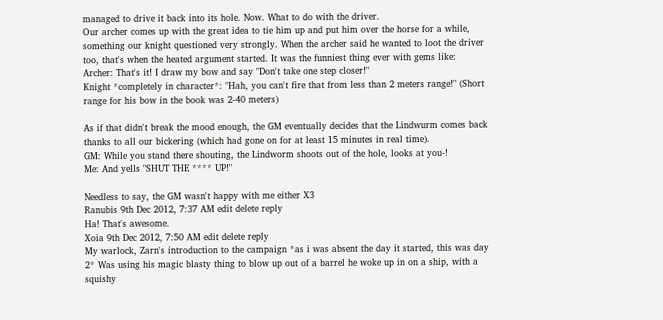managed to drive it back into its hole. Now. What to do with the driver.
Our archer comes up with the great idea to tie him up and put him over the horse for a while, something our knight questioned very strongly. When the archer said he wanted to loot the driver too, that's when the heated argument started. It was the funniest thing ever with gems like:
Archer: That's it! I draw my bow and say "Don't take one step closer!"
Knight *completely in character*: "Hah, you can't fire that from less than 2 meters range!" (Short range for his bow in the book was 2-40 meters)

As if that didn't break the mood enough, the GM eventually decides that the Lindwurm comes back thanks to all our bickering (which had gone on for at least 15 minutes in real time).
GM: While you stand there shouting, the Lindworm shoots out of the hole, looks at you-!
Me: And yells "SHUT THE **** UP!"

Needless to say, the GM wasn't happy with me either X3
Ranubis 9th Dec 2012, 7:37 AM edit delete reply
Ha! That's awesome.
Xoia 9th Dec 2012, 7:50 AM edit delete reply
My warlock, Zarn's introduction to the campaign *as i was absent the day it started, this was day 2* Was using his magic blasty thing to blow up out of a barrel he woke up in on a ship, with a squishy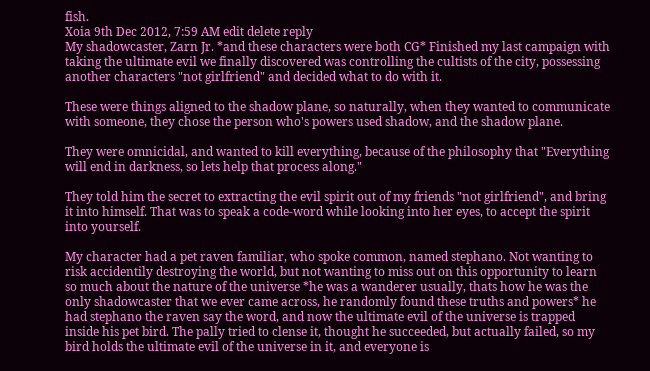fish.
Xoia 9th Dec 2012, 7:59 AM edit delete reply
My shadowcaster, Zarn Jr. *and these characters were both CG* Finished my last campaign with taking the ultimate evil we finally discovered was controlling the cultists of the city, possessing another characters "not girlfriend" and decided what to do with it.

These were things aligned to the shadow plane, so naturally, when they wanted to communicate with someone, they chose the person who's powers used shadow, and the shadow plane.

They were omnicidal, and wanted to kill everything, because of the philosophy that "Everything will end in darkness, so lets help that process along."

They told him the secret to extracting the evil spirit out of my friends "not girlfriend", and bring it into himself. That was to speak a code-word while looking into her eyes, to accept the spirit into yourself.

My character had a pet raven familiar, who spoke common, named stephano. Not wanting to risk accidentily destroying the world, but not wanting to miss out on this opportunity to learn so much about the nature of the universe *he was a wanderer usually, thats how he was the only shadowcaster that we ever came across, he randomly found these truths and powers* he had stephano the raven say the word, and now the ultimate evil of the universe is trapped inside his pet bird. The pally tried to clense it, thought he succeeded, but actually failed, so my bird holds the ultimate evil of the universe in it, and everyone is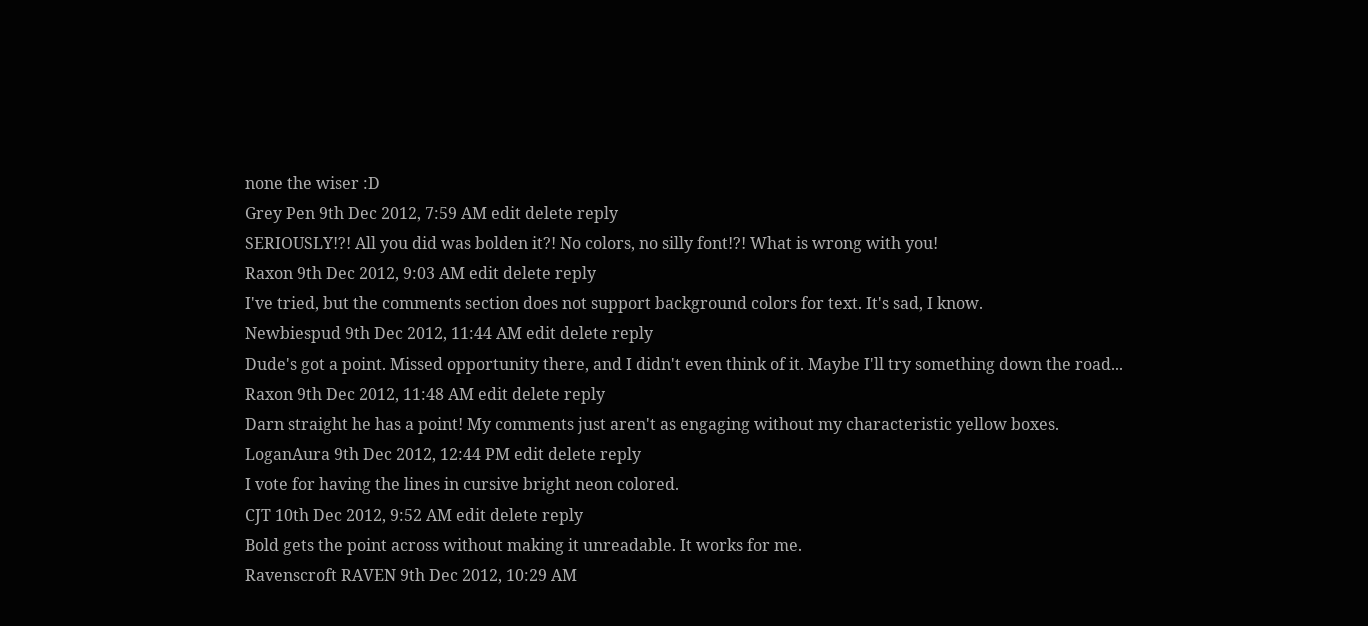none the wiser :D
Grey Pen 9th Dec 2012, 7:59 AM edit delete reply
SERIOUSLY!?! All you did was bolden it?! No colors, no silly font!?! What is wrong with you!
Raxon 9th Dec 2012, 9:03 AM edit delete reply
I've tried, but the comments section does not support background colors for text. It's sad, I know.
Newbiespud 9th Dec 2012, 11:44 AM edit delete reply
Dude's got a point. Missed opportunity there, and I didn't even think of it. Maybe I'll try something down the road...
Raxon 9th Dec 2012, 11:48 AM edit delete reply
Darn straight he has a point! My comments just aren't as engaging without my characteristic yellow boxes.
LoganAura 9th Dec 2012, 12:44 PM edit delete reply
I vote for having the lines in cursive bright neon colored.
CJT 10th Dec 2012, 9:52 AM edit delete reply
Bold gets the point across without making it unreadable. It works for me.
Ravenscroft RAVEN 9th Dec 2012, 10:29 AM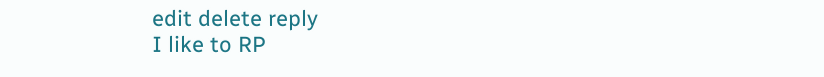edit delete reply
I like to RP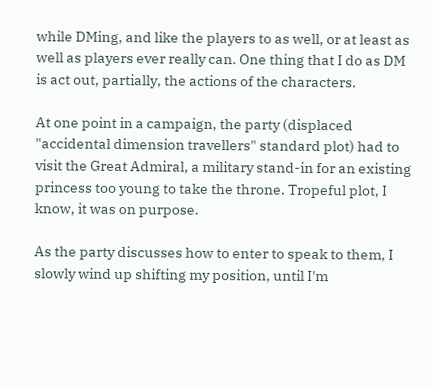while DMing, and like the players to as well, or at least as well as players ever really can. One thing that I do as DM is act out, partially, the actions of the characters.

At one point in a campaign, the party (displaced "accidental dimension travellers" standard plot) had to visit the Great Admiral, a military stand-in for an existing princess too young to take the throne. Tropeful plot, I know, it was on purpose.

As the party discusses how to enter to speak to them, I slowly wind up shifting my position, until I'm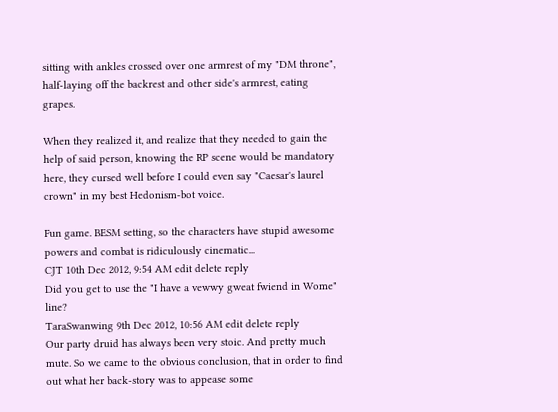sitting with ankles crossed over one armrest of my "DM throne", half-laying off the backrest and other side's armrest, eating grapes.

When they realized it, and realize that they needed to gain the help of said person, knowing the RP scene would be mandatory here, they cursed well before I could even say "Caesar's laurel crown" in my best Hedonism-bot voice.

Fun game. BESM setting, so the characters have stupid awesome powers and combat is ridiculously cinematic...
CJT 10th Dec 2012, 9:54 AM edit delete reply
Did you get to use the "I have a vewwy gweat fwiend in Wome" line?
TaraSwanwing 9th Dec 2012, 10:56 AM edit delete reply
Our party druid has always been very stoic. And pretty much mute. So we came to the obvious conclusion, that in order to find out what her back-story was to appease some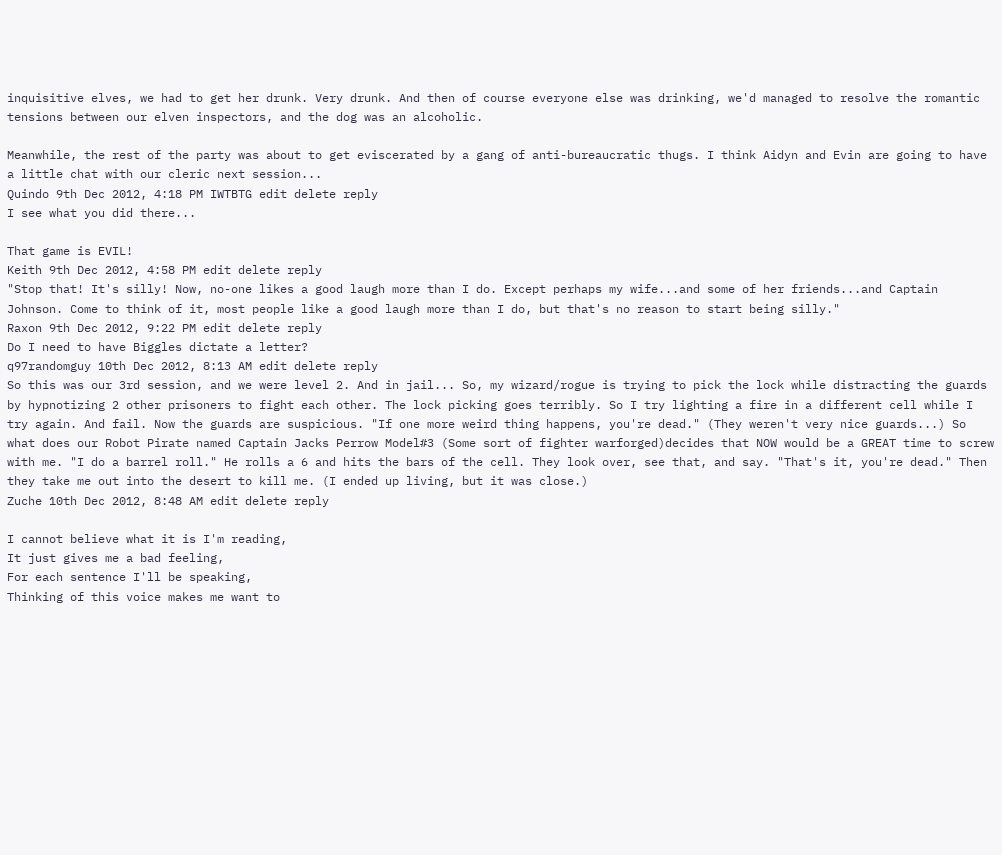inquisitive elves, we had to get her drunk. Very drunk. And then of course everyone else was drinking, we'd managed to resolve the romantic tensions between our elven inspectors, and the dog was an alcoholic.

Meanwhile, the rest of the party was about to get eviscerated by a gang of anti-bureaucratic thugs. I think Aidyn and Evin are going to have a little chat with our cleric next session...
Quindo 9th Dec 2012, 4:18 PM IWTBTG edit delete reply
I see what you did there...

That game is EVIL!
Keith 9th Dec 2012, 4:58 PM edit delete reply
"Stop that! It's silly! Now, no-one likes a good laugh more than I do. Except perhaps my wife...and some of her friends...and Captain Johnson. Come to think of it, most people like a good laugh more than I do, but that's no reason to start being silly."
Raxon 9th Dec 2012, 9:22 PM edit delete reply
Do I need to have Biggles dictate a letter?
q97randomguy 10th Dec 2012, 8:13 AM edit delete reply
So this was our 3rd session, and we were level 2. And in jail... So, my wizard/rogue is trying to pick the lock while distracting the guards by hypnotizing 2 other prisoners to fight each other. The lock picking goes terribly. So I try lighting a fire in a different cell while I try again. And fail. Now the guards are suspicious. "If one more weird thing happens, you're dead." (They weren't very nice guards...) So what does our Robot Pirate named Captain Jacks Perrow Model#3 (Some sort of fighter warforged)decides that NOW would be a GREAT time to screw with me. "I do a barrel roll." He rolls a 6 and hits the bars of the cell. They look over, see that, and say. "That's it, you're dead." Then they take me out into the desert to kill me. (I ended up living, but it was close.)
Zuche 10th Dec 2012, 8:48 AM edit delete reply

I cannot believe what it is I'm reading,
It just gives me a bad feeling,
For each sentence I'll be speaking,
Thinking of this voice makes me want to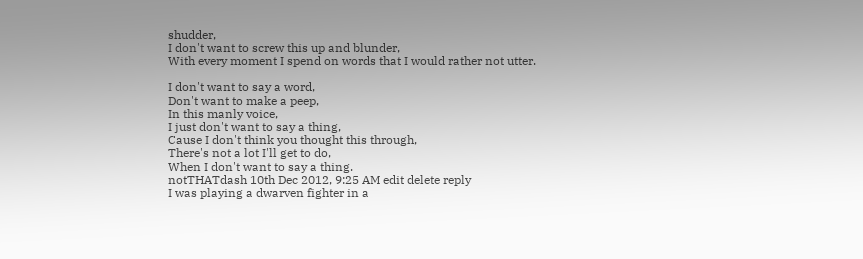shudder,
I don't want to screw this up and blunder,
With every moment I spend on words that I would rather not utter.

I don't want to say a word,
Don't want to make a peep,
In this manly voice,
I just don't want to say a thing,
Cause I don't think you thought this through,
There's not a lot I'll get to do,
When I don't want to say a thing.
notTHATdash 10th Dec 2012, 9:25 AM edit delete reply
I was playing a dwarven fighter in a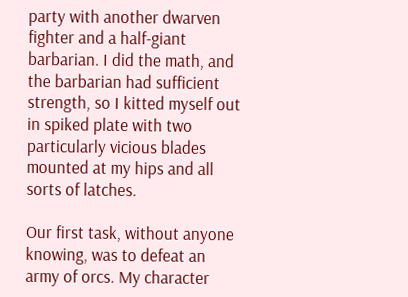party with another dwarven fighter and a half-giant barbarian. I did the math, and the barbarian had sufficient strength, so I kitted myself out in spiked plate with two particularly vicious blades mounted at my hips and all sorts of latches.

Our first task, without anyone knowing, was to defeat an army of orcs. My character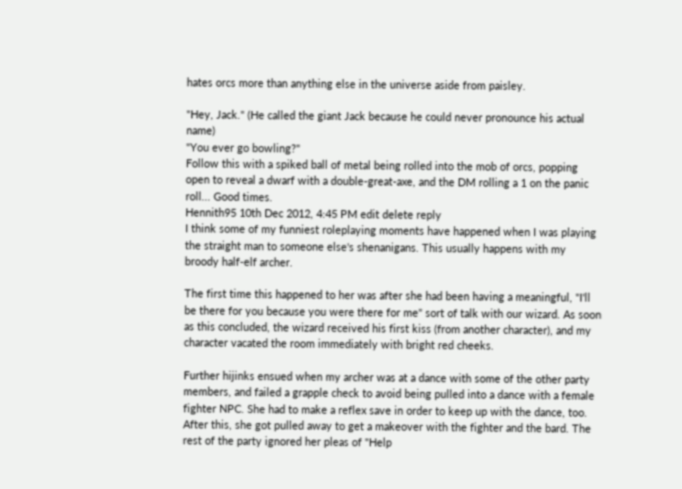hates orcs more than anything else in the universe aside from paisley.

"Hey, Jack." (He called the giant Jack because he could never pronounce his actual name)
"You ever go bowling?"
Follow this with a spiked ball of metal being rolled into the mob of orcs, popping open to reveal a dwarf with a double-great-axe, and the DM rolling a 1 on the panic roll... Good times.
Hennith95 10th Dec 2012, 4:45 PM edit delete reply
I think some of my funniest roleplaying moments have happened when I was playing the straight man to someone else's shenanigans. This usually happens with my broody half-elf archer.

The first time this happened to her was after she had been having a meaningful, "I'll be there for you because you were there for me" sort of talk with our wizard. As soon as this concluded, the wizard received his first kiss (from another character), and my character vacated the room immediately with bright red cheeks.

Further hijinks ensued when my archer was at a dance with some of the other party members, and failed a grapple check to avoid being pulled into a dance with a female fighter NPC. She had to make a reflex save in order to keep up with the dance, too. After this, she got pulled away to get a makeover with the fighter and the bard. The rest of the party ignored her pleas of "Help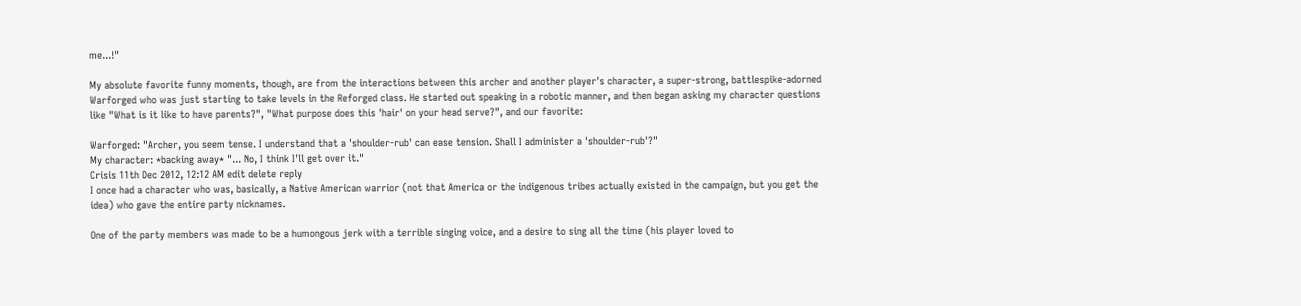me...!"

My absolute favorite funny moments, though, are from the interactions between this archer and another player's character, a super-strong, battlespike-adorned Warforged who was just starting to take levels in the Reforged class. He started out speaking in a robotic manner, and then began asking my character questions like "What is it like to have parents?", "What purpose does this 'hair' on your head serve?", and our favorite:

Warforged: "Archer, you seem tense. I understand that a 'shoulder-rub' can ease tension. Shall I administer a 'shoulder-rub'?"
My character: *backing away* "... No, I think I'll get over it."
Crisis 11th Dec 2012, 12:12 AM edit delete reply
I once had a character who was, basically, a Native American warrior (not that America or the indigenous tribes actually existed in the campaign, but you get the idea) who gave the entire party nicknames.

One of the party members was made to be a humongous jerk with a terrible singing voice, and a desire to sing all the time (his player loved to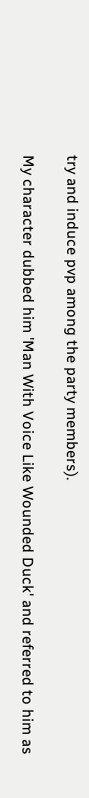try and induce pvp among the party members).

My character dubbed him 'Man With Voice Like Wounded Duck' and referred to him as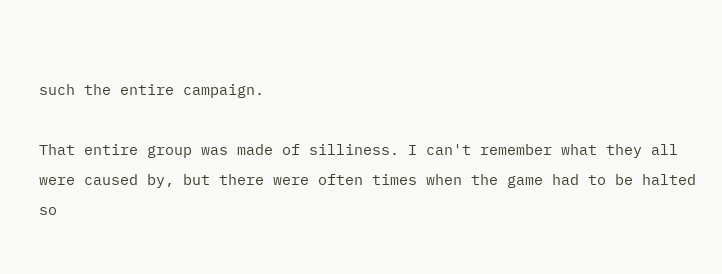such the entire campaign.

That entire group was made of silliness. I can't remember what they all were caused by, but there were often times when the game had to be halted so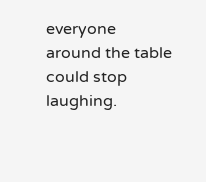everyone around the table could stop laughing.